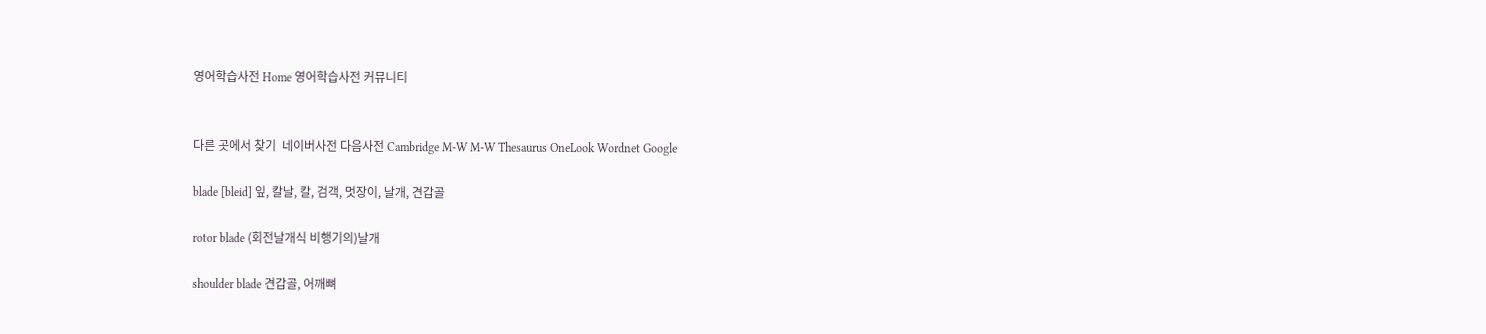영어학습사전 Home 영어학습사전 커뮤니티


다른 곳에서 찾기  네이버사전 다음사전 Cambridge M-W M-W Thesaurus OneLook Wordnet Google

blade [bleid] 잎, 칼날, 칼, 검객, 멋장이, 날개, 견갑골

rotor blade (회전날개식 비행기의)날개

shoulder blade 견갑골, 어깨뼈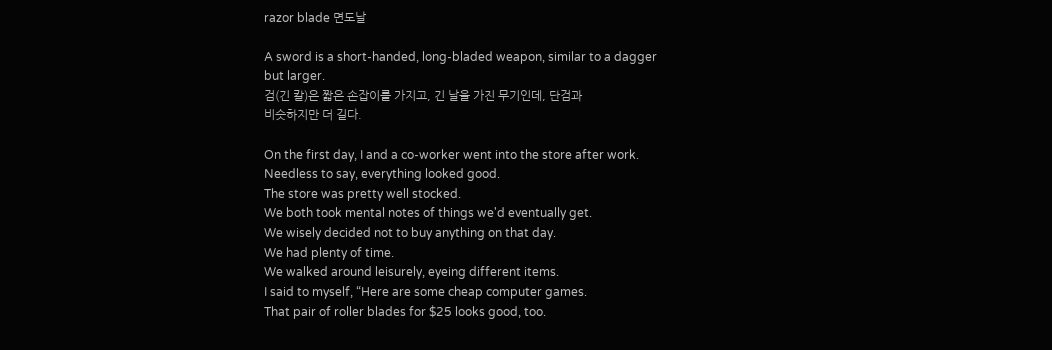razor blade 면도날

A sword is a short-handed, long-bladed weapon, similar to a dagger
but larger.
검(긴 칼)은 짧은 손잡이를 가지고, 긴 날을 가진 무기인데, 단검과
비슷하지만 더 길다.

On the first day, I and a co-worker went into the store after work.
Needless to say, everything looked good.
The store was pretty well stocked.
We both took mental notes of things we'd eventually get.
We wisely decided not to buy anything on that day.
We had plenty of time.
We walked around leisurely, eyeing different items.
I said to myself, “Here are some cheap computer games.
That pair of roller blades for $25 looks good, too.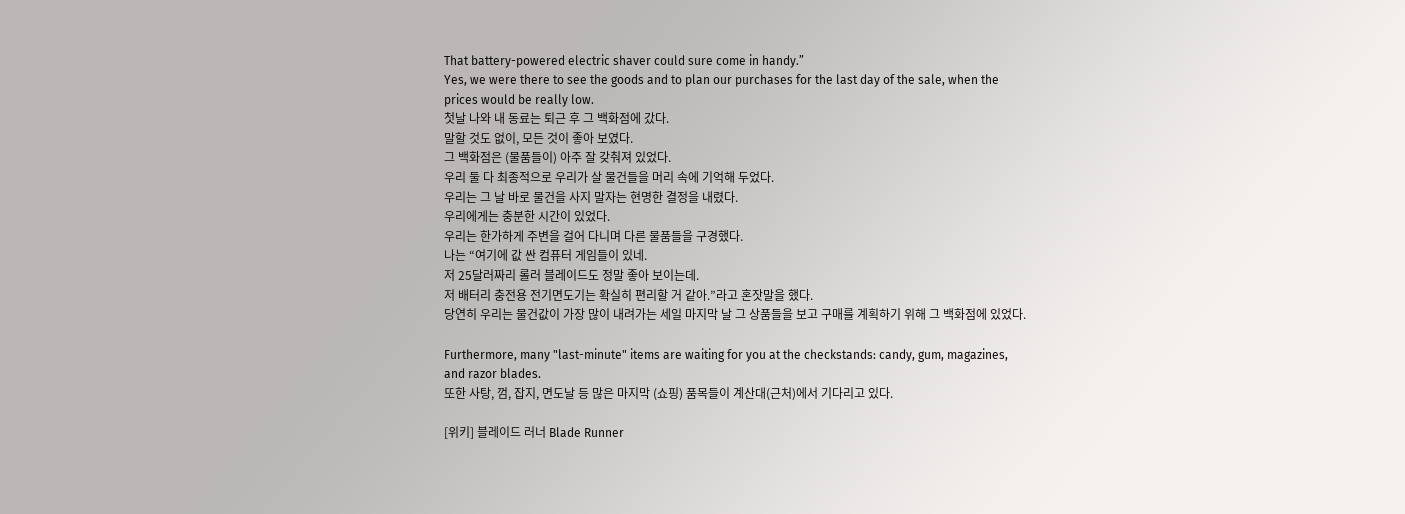That battery-powered electric shaver could sure come in handy.”
Yes, we were there to see the goods and to plan our purchases for the last day of the sale, when the prices would be really low.
첫날 나와 내 동료는 퇴근 후 그 백화점에 갔다.
말할 것도 없이, 모든 것이 좋아 보였다.
그 백화점은 (물품들이) 아주 잘 갖춰져 있었다.
우리 둘 다 최종적으로 우리가 살 물건들을 머리 속에 기억해 두었다.
우리는 그 날 바로 물건을 사지 말자는 현명한 결정을 내렸다.
우리에게는 충분한 시간이 있었다.
우리는 한가하게 주변을 걸어 다니며 다른 물품들을 구경했다.
나는 “여기에 값 싼 컴퓨터 게임들이 있네.
저 25달러짜리 롤러 블레이드도 정말 좋아 보이는데.
저 배터리 충전용 전기면도기는 확실히 편리할 거 같아.”라고 혼잣말을 했다.
당연히 우리는 물건값이 가장 많이 내려가는 세일 마지막 날 그 상품들을 보고 구매를 계획하기 위해 그 백화점에 있었다.

Furthermore, many "last-minute" items are waiting for you at the checkstands: candy, gum, magazines, and razor blades.
또한 사탕, 껌, 잡지, 면도날 등 많은 마지막 (쇼핑) 품목들이 계산대(근처)에서 기다리고 있다.

[위키] 블레이드 러너 Blade Runner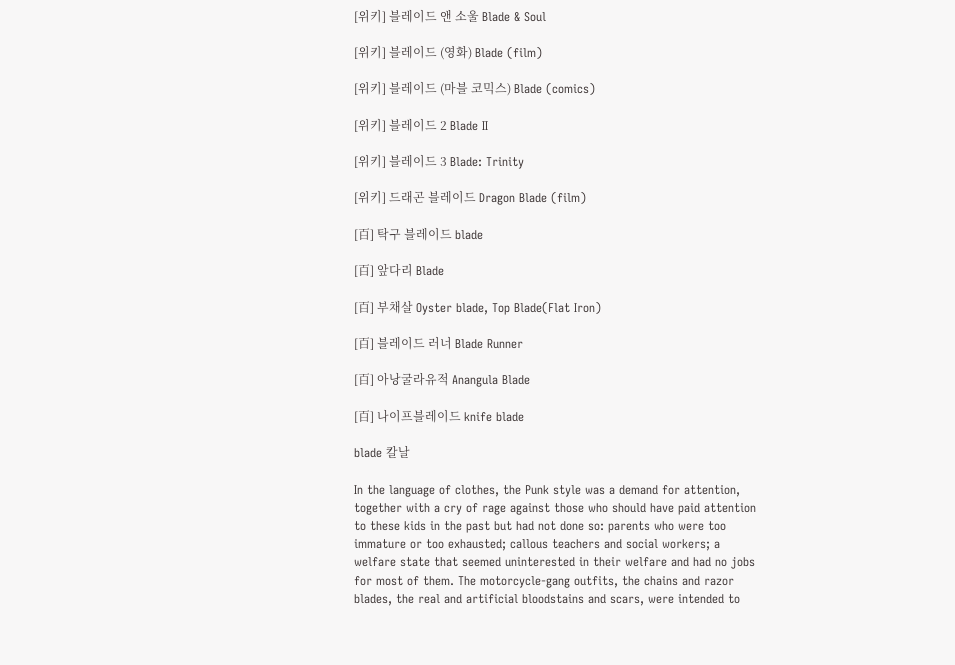[위키] 블레이드 앤 소울 Blade & Soul

[위키] 블레이드 (영화) Blade (film)

[위키] 블레이드 (마블 코믹스) Blade (comics)

[위키] 블레이드 2 Blade II

[위키] 블레이드 3 Blade: Trinity

[위키] 드래곤 블레이드 Dragon Blade (film)

[百] 탁구 블레이드 blade

[百] 앞다리 Blade

[百] 부채살 Oyster blade, Top Blade(Flat Iron)

[百] 블레이드 러너 Blade Runner

[百] 아낭굴라유적 Anangula Blade

[百] 나이프블레이드 knife blade

blade 칼날

In the language of clothes, the Punk style was a demand for attention,
together with a cry of rage against those who should have paid attention
to these kids in the past but had not done so: parents who were too
immature or too exhausted; callous teachers and social workers; a
welfare state that seemed uninterested in their welfare and had no jobs
for most of them. The motorcycle-gang outfits, the chains and razor
blades, the real and artificial bloodstains and scars, were intended to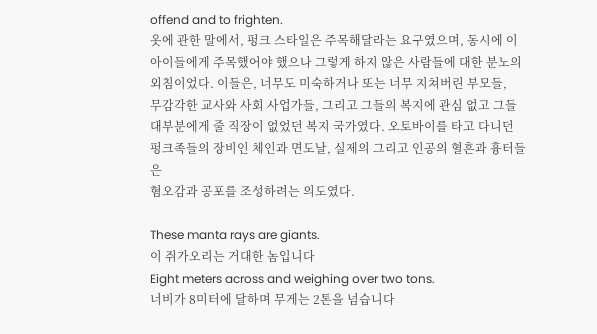offend and to frighten.
옷에 관한 말에서, 펑크 스타일은 주목해달라는 요구였으며, 동시에 이
아이들에게 주목했어야 했으나 그렇게 하지 않은 사람들에 대한 분노의
외침이었다. 이들은, 너무도 미숙하거나 또는 너무 지쳐버린 부모들,
무감각한 교사와 사회 사업가들, 그리고 그들의 복지에 관심 없고 그들
대부분에게 줄 직장이 없었던 복지 국가였다. 오토바이를 타고 다니던
펑크족들의 장비인 체인과 면도날, 실제의 그리고 인공의 혈흔과 흉터들은
혐오감과 공포를 조성하려는 의도였다.

These manta rays are giants.
이 쥐가오리는 거대한 놈입니다
Eight meters across and weighing over two tons.
너비가 8미터에 달하며 무게는 2톤을 넘습니다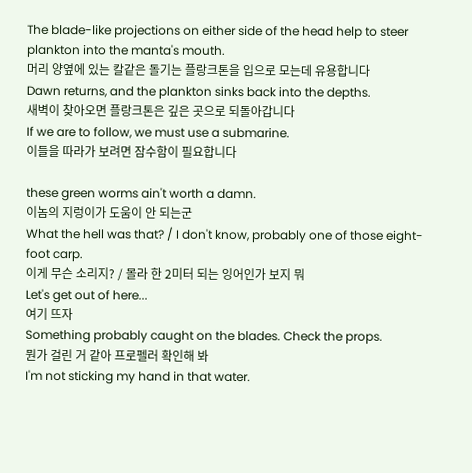The blade-like projections on either side of the head help to steer plankton into the manta's mouth.
머리 양옆에 있는 칼같은 돌기는 플랑크톤을 입으로 모는데 유용합니다
Dawn returns, and the plankton sinks back into the depths.
새벽이 찾아오면 플랑크톤은 깊은 곳으로 되돌아갑니다
If we are to follow, we must use a submarine.
이들을 따라가 보려면 잠수함이 필요합니다

these green worms ain't worth a damn.
이놈의 지렁이가 도움이 안 되는군
What the hell was that? / I don't know, probably one of those eight-foot carp.
이게 무슨 소리지? / 몰라 한 2미터 되는 잉어인가 보지 뭐
Let's get out of here...
여기 뜨자
Something probably caught on the blades. Check the props.
뭔가 걸린 거 같아 프로펠러 확인해 봐
I'm not sticking my hand in that water.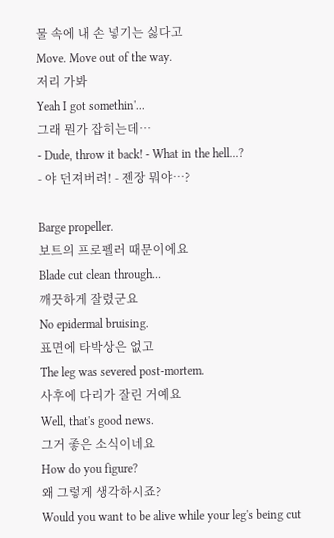물 속에 내 손 넣기는 싫다고
Move. Move out of the way.
저리 가봐
Yeah I got somethin'...
그래 뭔가 잡히는데…
- Dude, throw it back! - What in the hell...?
- 야 던져버려! - 젠장 뭐야…?

Barge propeller.
보트의 프로펠러 때문이에요
Blade cut clean through...
깨끗하게 잘렸군요
No epidermal bruising.
표면에 타박상은 없고
The leg was severed post-mortem.
사후에 다리가 잘린 거예요
Well, that's good news.
그거 좋은 소식이네요
How do you figure?
왜 그렇게 생각하시죠?
Would you want to be alive while your leg's being cut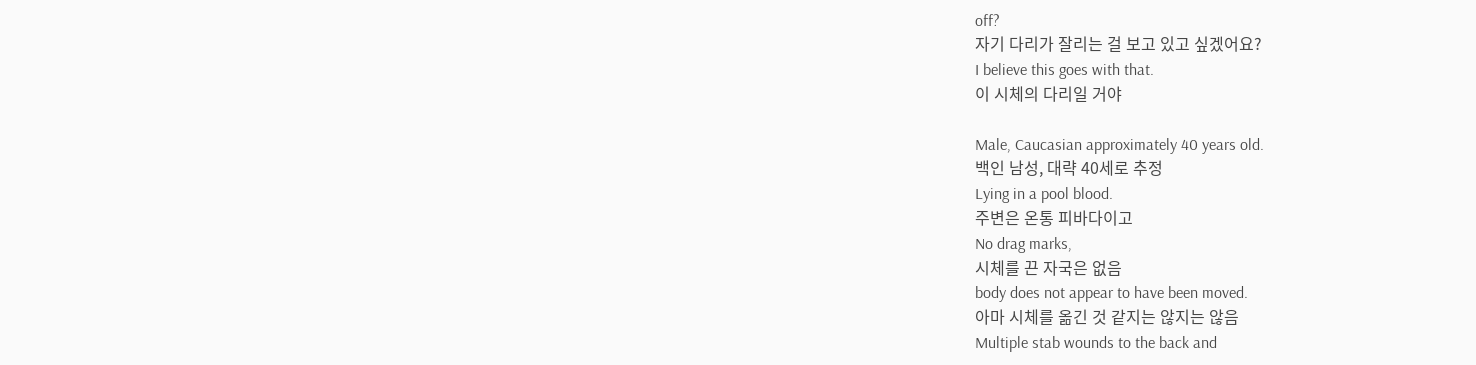off?
자기 다리가 잘리는 걸 보고 있고 싶겠어요?
I believe this goes with that.
이 시체의 다리일 거야

Male, Caucasian approximately 40 years old.
백인 남성, 대략 40세로 추정
Lying in a pool blood.
주변은 온통 피바다이고
No drag marks,
시체를 끈 자국은 없음
body does not appear to have been moved.
아마 시체를 옮긴 것 같지는 않지는 않음
Multiple stab wounds to the back and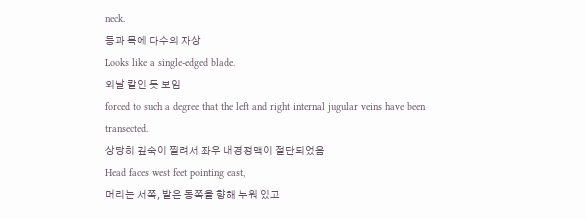neck.
등과 목에 다수의 자상
Looks like a single-edged blade.
외날 칼인 듯 보임
forced to such a degree that the left and right internal jugular veins have been transected.
상당히 깊숙이 찔려서 좌우 내경정맥이 절단되었음
Head faces west feet pointing east,
머리는 서쪽, 발은 동쪽을 향해 누워 있고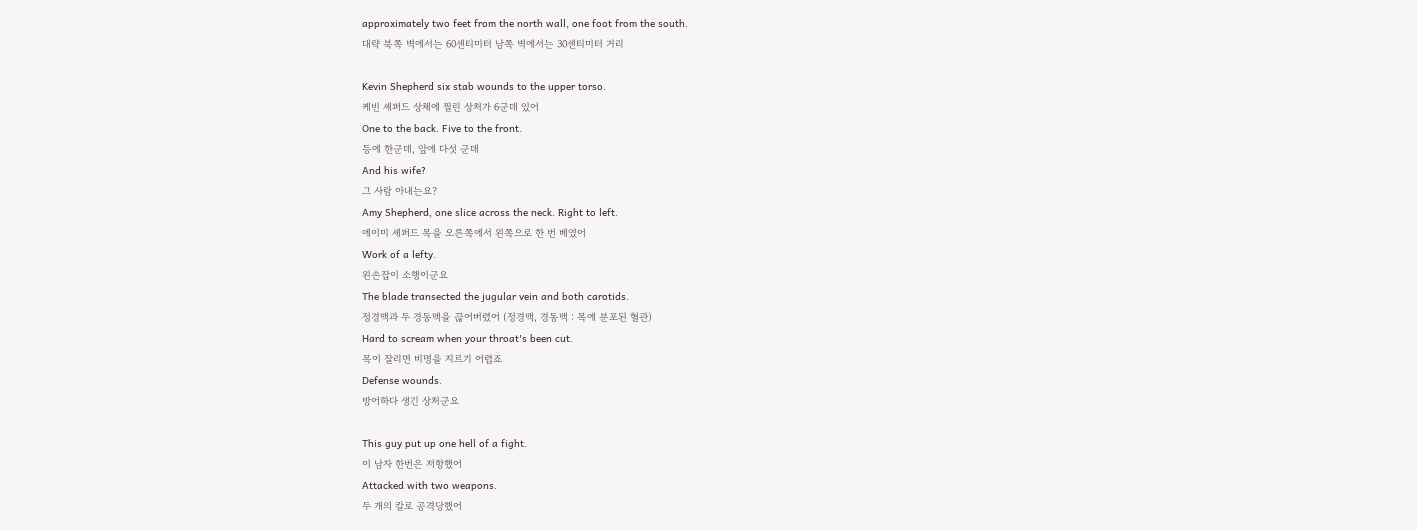approximately two feet from the north wall, one foot from the south.
대략 북쪽 벽에서는 60센티미터 남쪽 벽에서는 30센티미터 거리

Kevin Shepherd six stab wounds to the upper torso.
케빈 셰퍼드 상체에 찔린 상처가 6군데 있어
One to the back. Five to the front.
등에 한군데, 앞에 다섯 군데
And his wife?
그 사람 아내는요?
Amy Shepherd, one slice across the neck. Right to left.
에이미 셰퍼드 목을 오른쪽에서 왼쪽으로 한 번 베였어
Work of a lefty.
왼손잡이 소행이군요
The blade transected the jugular vein and both carotids.
정경맥과 두 경동맥을 끊어버렸어 (정경맥, 경동맥 : 목에 분포된 혈관)
Hard to scream when your throat's been cut.
목이 잘리면 비명을 지르기 어렵죠
Defense wounds.
방어하다 생긴 상처군요

This guy put up one hell of a fight.
이 남자 한번은 저항했어
Attacked with two weapons.
두 개의 칼로 공격당했어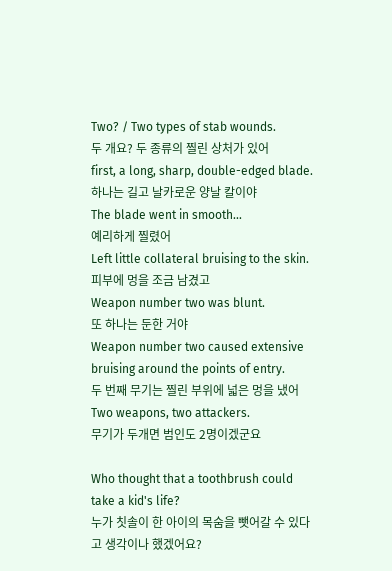Two? / Two types of stab wounds.
두 개요? 두 종류의 찔린 상처가 있어
first, a long, sharp, double-edged blade.
하나는 길고 날카로운 양날 칼이야
The blade went in smooth...
예리하게 찔렸어
Left little collateral bruising to the skin.
피부에 멍을 조금 남겼고
Weapon number two was blunt.
또 하나는 둔한 거야
Weapon number two caused extensive bruising around the points of entry.
두 번째 무기는 찔린 부위에 넓은 멍을 냈어
Two weapons, two attackers.
무기가 두개면 범인도 2명이겠군요

Who thought that a toothbrush could take a kid's life?
누가 칫솔이 한 아이의 목숨을 뺏어갈 수 있다고 생각이나 했겠어요?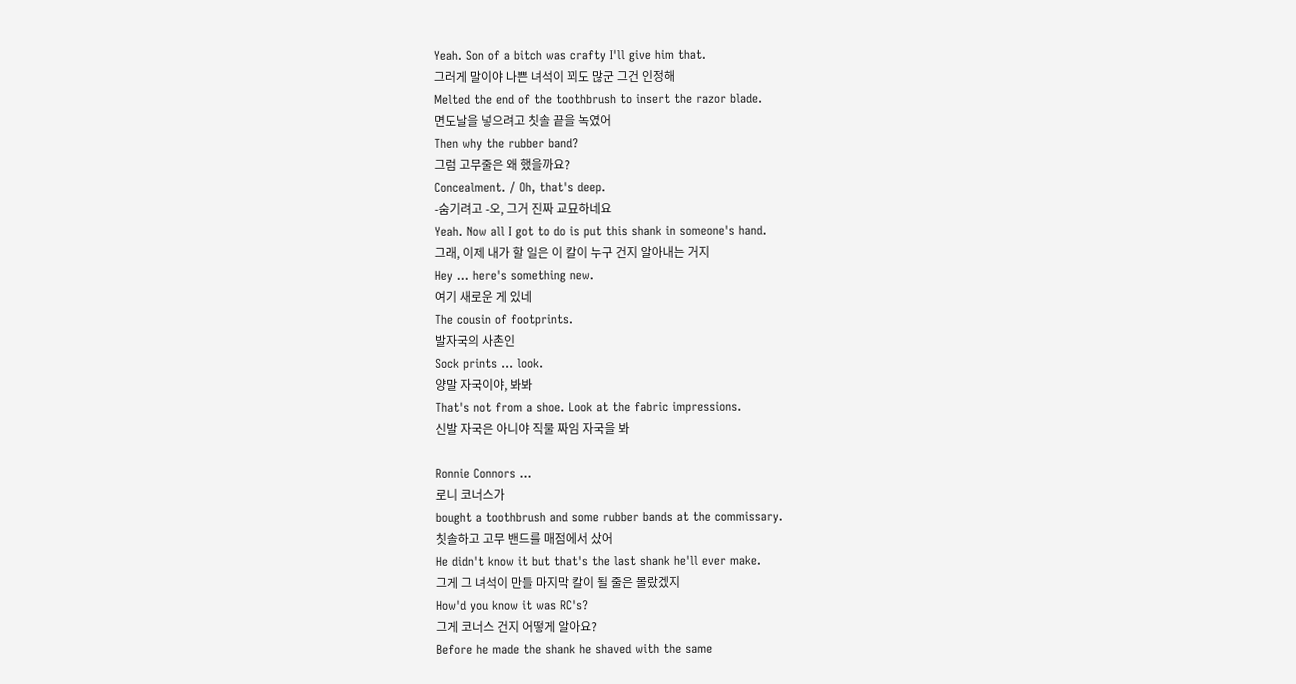Yeah. Son of a bitch was crafty I'll give him that.
그러게 말이야 나쁜 녀석이 꾀도 많군 그건 인정해
Melted the end of the toothbrush to insert the razor blade.
면도날을 넣으려고 칫솔 끝을 녹였어
Then why the rubber band?
그럼 고무줄은 왜 했을까요?
Concealment. / Oh, that's deep.
-숨기려고 -오, 그거 진짜 교묘하네요
Yeah. Now all I got to do is put this shank in someone's hand.
그래, 이제 내가 할 일은 이 칼이 누구 건지 알아내는 거지
Hey ... here's something new.
여기 새로운 게 있네
The cousin of footprints.
발자국의 사촌인
Sock prints ... look.
양말 자국이야, 봐봐
That's not from a shoe. Look at the fabric impressions.
신발 자국은 아니야 직물 짜임 자국을 봐

Ronnie Connors ...
로니 코너스가
bought a toothbrush and some rubber bands at the commissary.
칫솔하고 고무 밴드를 매점에서 샀어
He didn't know it but that's the last shank he'll ever make.
그게 그 녀석이 만들 마지막 칼이 될 줄은 몰랐겠지
How'd you know it was RC's?
그게 코너스 건지 어떻게 알아요?
Before he made the shank he shaved with the same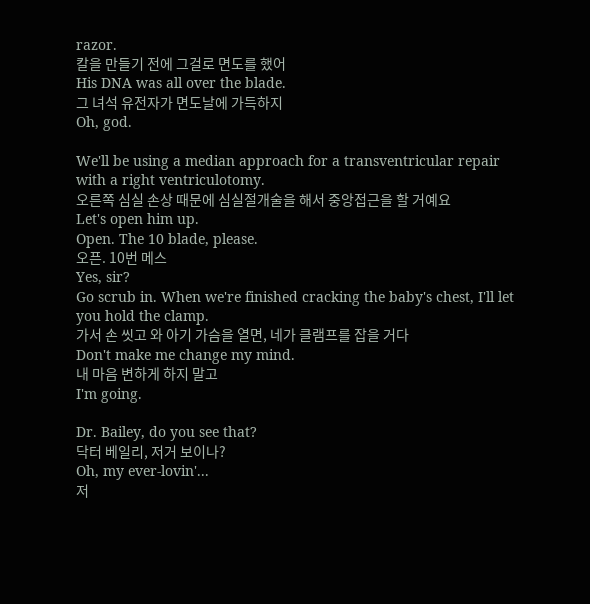razor.
칼을 만들기 전에 그걸로 면도를 했어
His DNA was all over the blade.
그 녀석 유전자가 면도날에 가득하지
Oh, god.

We'll be using a median approach for a transventricular repair with a right ventriculotomy.
오른쪽 심실 손상 때문에 심실절개술을 해서 중앙접근을 할 거예요
Let's open him up.
Open. The 10 blade, please.
오픈. 10번 메스
Yes, sir?
Go scrub in. When we're finished cracking the baby's chest, I'll let you hold the clamp.
가서 손 씻고 와 아기 가슴을 열면, 네가 클램프를 잡을 거다
Don't make me change my mind.
내 마음 변하게 하지 말고
I'm going.

Dr. Bailey, do you see that?
닥터 베일리, 저거 보이나?
Oh, my ever-lovin'...
저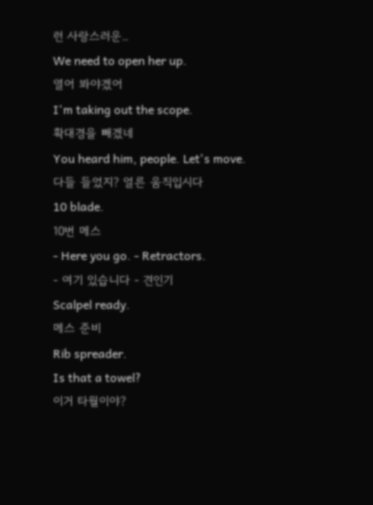런 사랑스러운..
We need to open her up.
열어 봐야겠어
I'm taking out the scope.
확대경을 빼겠네
You heard him, people. Let's move.
다들 들었지? 얼른 움직입시다
10 blade.
10번 메스
- Here you go. - Retractors.
- 여기 있습니다 - 견인기
Scalpel ready.
메스 준비
Rib spreader.
Is that a towel?
이거 타월이야?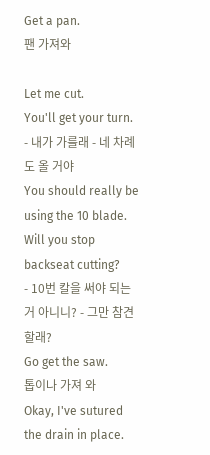Get a pan.
팬 가져와

Let me cut.
You'll get your turn.
- 내가 가를래 - 네 차례도 올 거야
You should really be using the 10 blade.
Will you stop backseat cutting?
- 10번 칼을 써야 되는 거 아니니? - 그만 참견할래?
Go get the saw.
톱이나 가져 와
Okay, I've sutured the drain in place.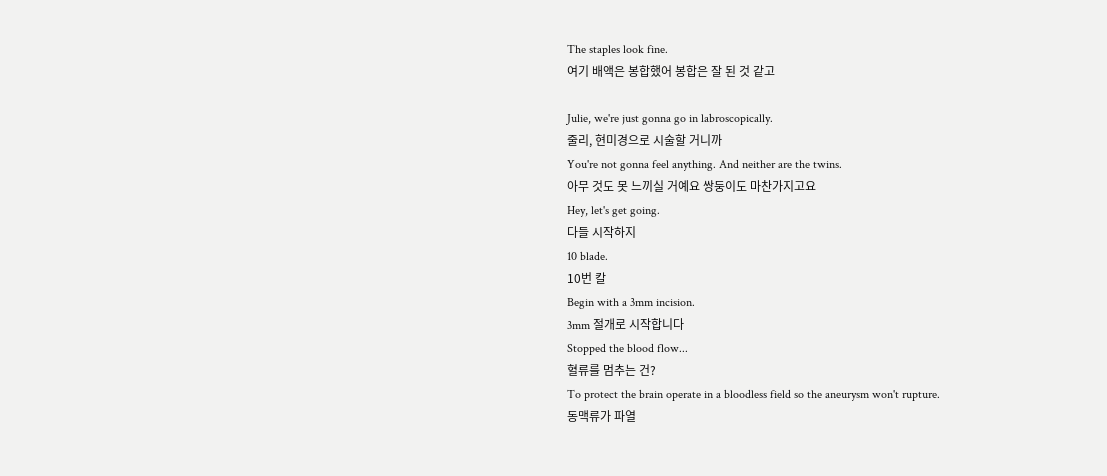The staples look fine.
여기 배액은 봉합했어 봉합은 잘 된 것 같고

Julie, we're just gonna go in labroscopically.
줄리, 현미경으로 시술할 거니까
You're not gonna feel anything. And neither are the twins.
아무 것도 못 느끼실 거예요 쌍둥이도 마찬가지고요
Hey, let's get going.
다들 시작하지
10 blade.
10번 칼
Begin with a 3mm incision.
3mm 절개로 시작합니다
Stopped the blood flow...
혈류를 멈추는 건?
To protect the brain operate in a bloodless field so the aneurysm won't rupture.
동맥류가 파열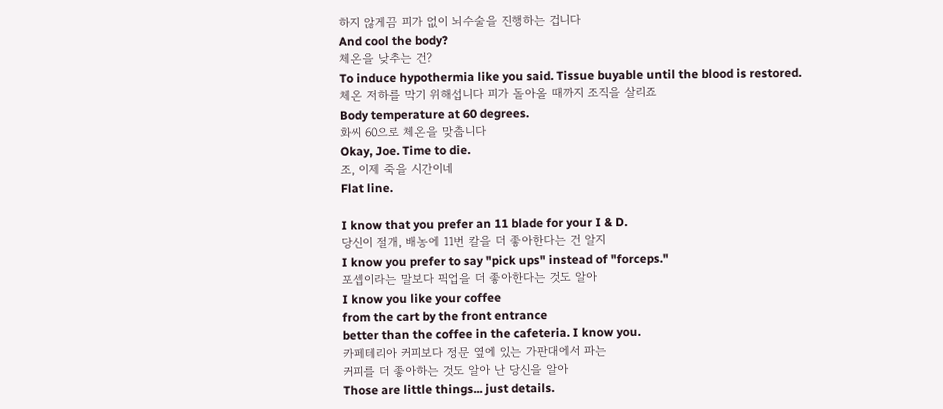하지 않게끔 피가 없이 뇌수술을 진행하는 겁니다
And cool the body?
체온을 낮추는 건?
To induce hypothermia like you said. Tissue buyable until the blood is restored.
체온 저하를 막기 위해섭니다 피가 돌아올 때까지 조직을 살리죠
Body temperature at 60 degrees.
화씨 60으로 체온을 맞춥니다
Okay, Joe. Time to die.
조, 이제 죽을 시간이네
Flat line.

I know that you prefer an 11 blade for your I & D.
당신이 절개, 배농에 11번 칼을 더 좋아한다는 건 알지
I know you prefer to say "pick ups" instead of "forceps."
포셉이라는 말보다 픽업을 더 좋아한다는 것도 알아
I know you like your coffee
from the cart by the front entrance
better than the coffee in the cafeteria. I know you.
카페테리아 커피보다 정문 옆에 있는 가판대에서 파는
커피를 더 좋아하는 것도 알아 난 당신을 알아
Those are little things... just details.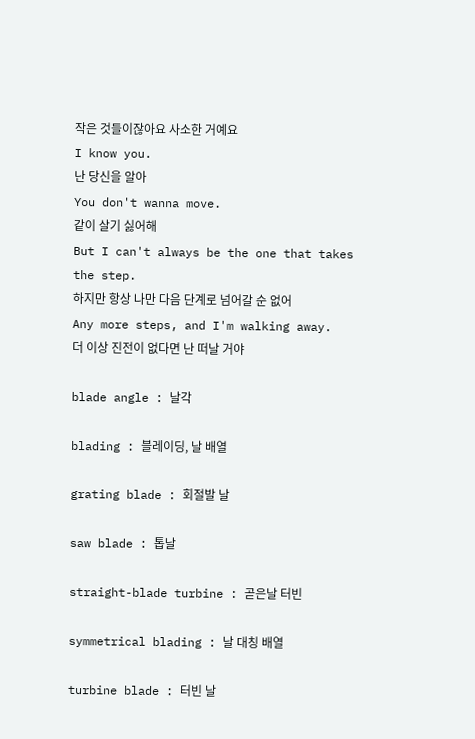작은 것들이잖아요 사소한 거예요
I know you.
난 당신을 알아
You don't wanna move.
같이 살기 싫어해
But I can't always be the one that takes the step.
하지만 항상 나만 다음 단계로 넘어갈 순 없어
Any more steps, and I'm walking away.
더 이상 진전이 없다면 난 떠날 거야

blade angle : 날각

blading : 블레이딩, 날 배열

grating blade : 회절발 날

saw blade : 톱날

straight-blade turbine : 곧은날 터빈

symmetrical blading : 날 대칭 배열

turbine blade : 터빈 날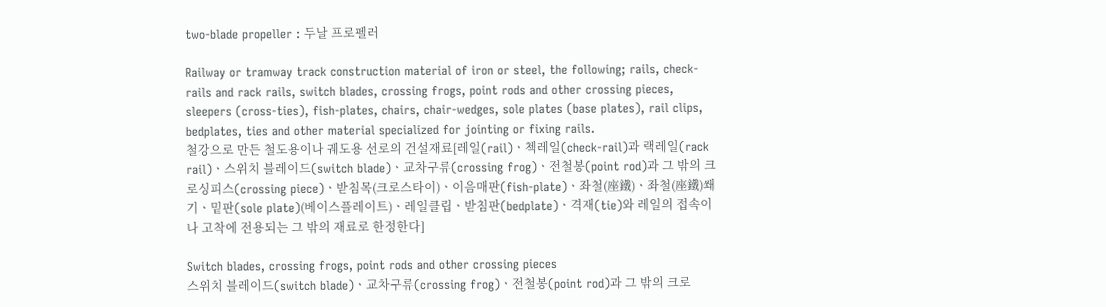two-blade propeller : 두날 프로펠러

Railway or tramway track construction material of iron or steel, the following; rails, check-rails and rack rails, switch blades, crossing frogs, point rods and other crossing pieces, sleepers (cross-ties), fish-plates, chairs, chair-wedges, sole plates (base plates), rail clips, bedplates, ties and other material specialized for jointing or fixing rails.
철강으로 만든 철도용이나 궤도용 선로의 건설재료[레일(rail)ㆍ첵레일(check-rail)과 랙레일(rack rail)ㆍ스위치 블레이드(switch blade)ㆍ교차구류(crossing frog)ㆍ전철봉(point rod)과 그 밖의 크로싱피스(crossing piece)ㆍ받침목(크로스타이)ㆍ이음매판(fish-plate)ㆍ좌철(座鐵)ㆍ좌철(座鐵)쐐기ㆍ밑판(sole plate)(베이스플레이트)ㆍ레일클립ㆍ받침판(bedplate)ㆍ격재(tie)와 레일의 접속이나 고착에 전용되는 그 밖의 재료로 한정한다]

Switch blades, crossing frogs, point rods and other crossing pieces
스위치 블레이드(switch blade)ㆍ교차구류(crossing frog)ㆍ전철봉(point rod)과 그 밖의 크로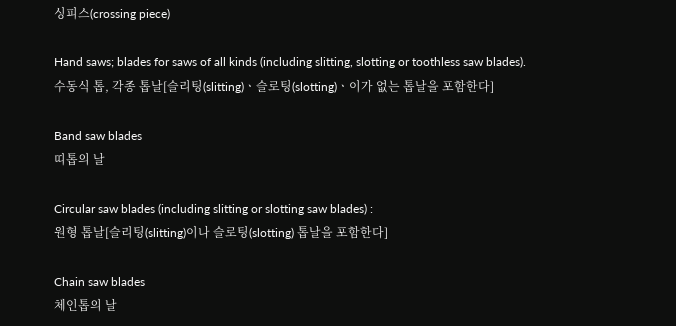싱피스(crossing piece)

Hand saws; blades for saws of all kinds (including slitting, slotting or toothless saw blades).
수동식 톱, 각종 톱날[슬리팅(slitting)ㆍ슬로팅(slotting)ㆍ이가 없는 톱날을 포함한다]

Band saw blades
띠톱의 날

Circular saw blades (including slitting or slotting saw blades) :
원형 톱날[슬리팅(slitting)이나 슬로팅(slotting) 톱날을 포함한다]

Chain saw blades
체인톱의 날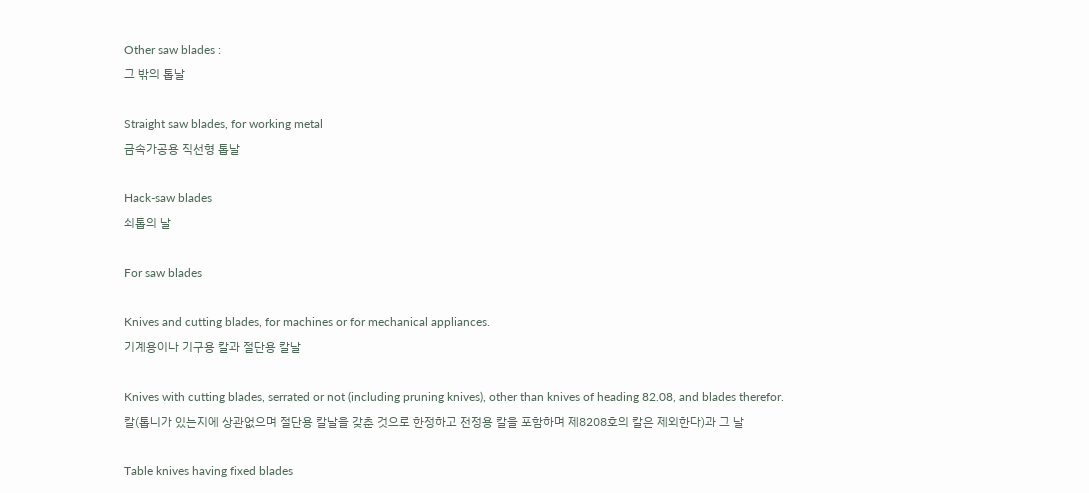Other saw blades :
그 밖의 톱날

Straight saw blades, for working metal
금속가공용 직선형 톱날

Hack-saw blades
쇠톱의 날

For saw blades

Knives and cutting blades, for machines or for mechanical appliances.
기계용이나 기구용 칼과 절단용 칼날

Knives with cutting blades, serrated or not (including pruning knives), other than knives of heading 82.08, and blades therefor.
칼(톱니가 있는지에 상관없으며 절단용 칼날을 갖춘 것으로 한정하고 전정용 칼을 포함하며 제8208호의 칼은 제외한다)과 그 날

Table knives having fixed blades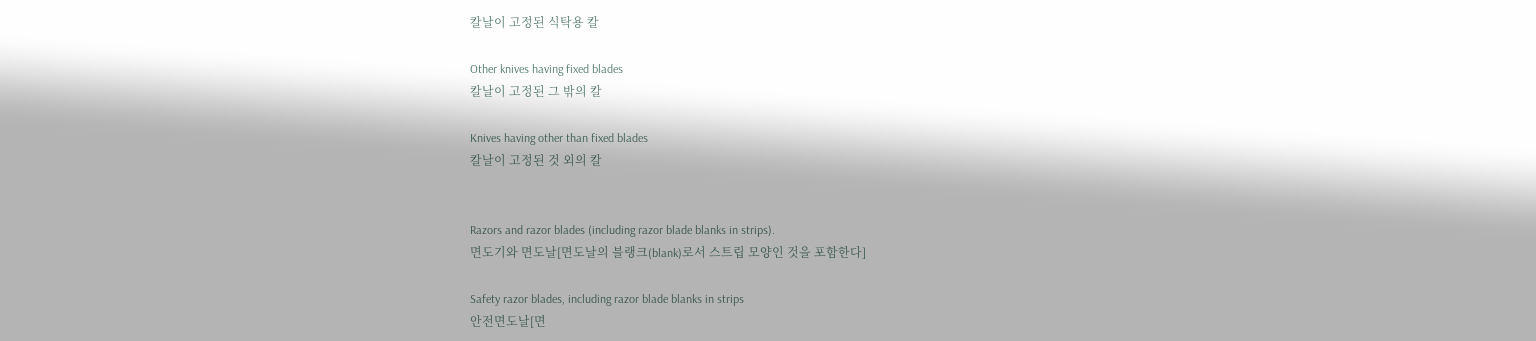칼날이 고정된 식탁용 칼

Other knives having fixed blades
칼날이 고정된 그 밖의 칼

Knives having other than fixed blades
칼날이 고정된 것 외의 칼


Razors and razor blades (including razor blade blanks in strips).
면도기와 면도날[면도날의 블랭크(blank)로서 스트립 모양인 것을 포함한다]

Safety razor blades, including razor blade blanks in strips
안전면도날[면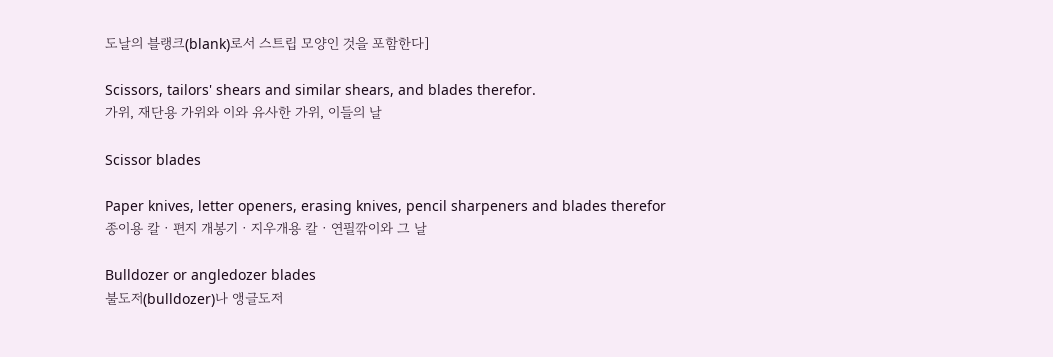도날의 블랭크(blank)로서 스트립 모양인 것을 포함한다]

Scissors, tailors' shears and similar shears, and blades therefor.
가위, 재단용 가위와 이와 유사한 가위, 이들의 날

Scissor blades

Paper knives, letter openers, erasing knives, pencil sharpeners and blades therefor
종이용 칼ㆍ편지 개봉기ㆍ지우개용 칼ㆍ연필깎이와 그 날

Bulldozer or angledozer blades
불도저(bulldozer)나 앵글도저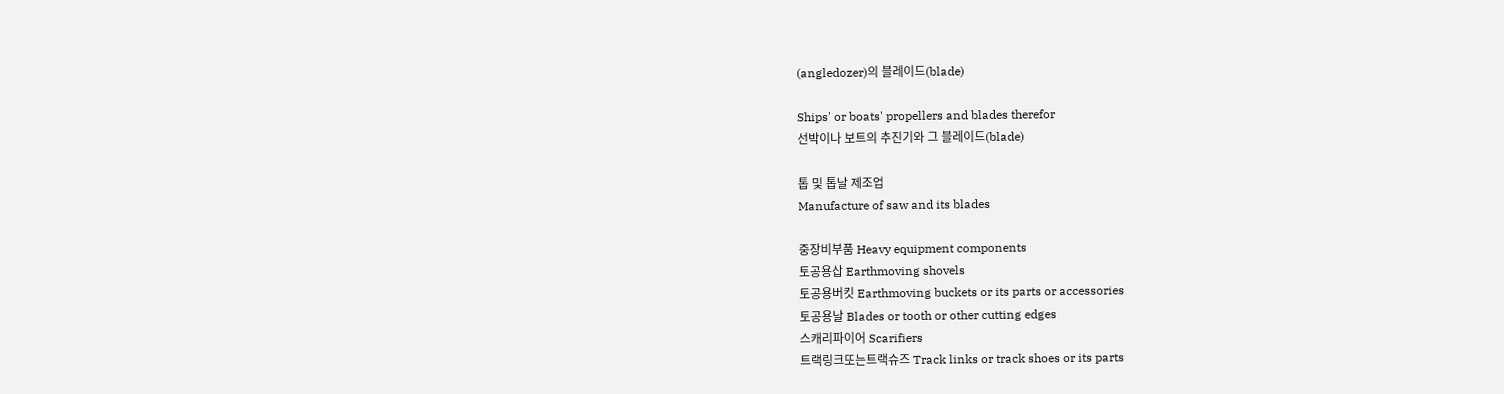(angledozer)의 블레이드(blade)

Ships' or boats' propellers and blades therefor
선박이나 보트의 추진기와 그 블레이드(blade)

톱 및 톱날 제조업
Manufacture of saw and its blades

중장비부품 Heavy equipment components
토공용삽 Earthmoving shovels
토공용버킷 Earthmoving buckets or its parts or accessories
토공용날 Blades or tooth or other cutting edges
스캐리파이어 Scarifiers
트랙링크또는트랙슈즈 Track links or track shoes or its parts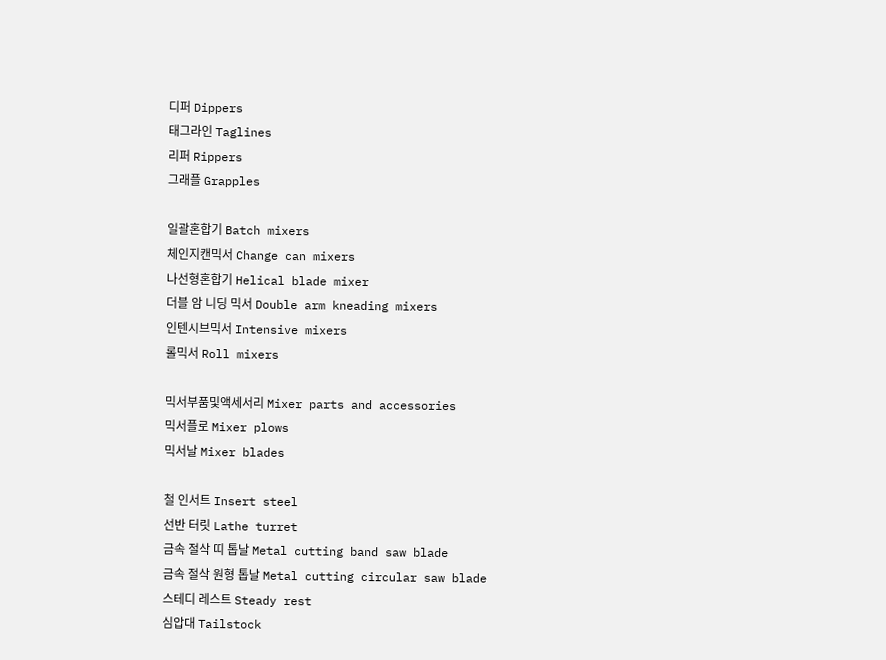디퍼 Dippers
태그라인 Taglines
리퍼 Rippers
그래플 Grapples

일괄혼합기 Batch mixers
체인지캔믹서 Change can mixers
나선형혼합기 Helical blade mixer
더블 암 니딩 믹서 Double arm kneading mixers
인텐시브믹서 Intensive mixers
롤믹서 Roll mixers

믹서부품및액세서리 Mixer parts and accessories
믹서플로 Mixer plows
믹서날 Mixer blades

철 인서트 Insert steel
선반 터릿 Lathe turret
금속 절삭 띠 톱날 Metal cutting band saw blade
금속 절삭 원형 톱날 Metal cutting circular saw blade
스테디 레스트 Steady rest
심압대 Tailstock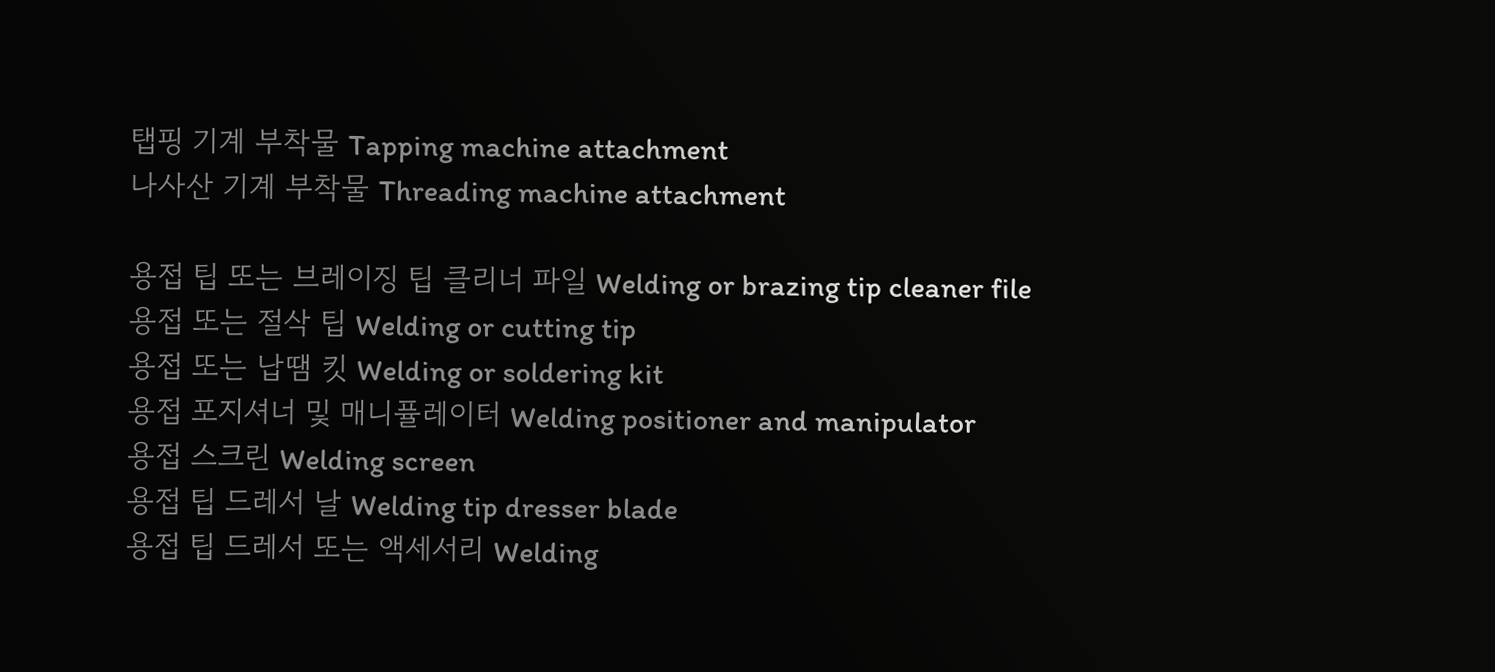탭핑 기계 부착물 Tapping machine attachment
나사산 기계 부착물 Threading machine attachment

용접 팁 또는 브레이징 팁 클리너 파일 Welding or brazing tip cleaner file
용접 또는 절삭 팁 Welding or cutting tip
용접 또는 납땜 킷 Welding or soldering kit
용접 포지셔너 및 매니퓰레이터 Welding positioner and manipulator
용접 스크린 Welding screen
용접 팁 드레서 날 Welding tip dresser blade
용접 팁 드레서 또는 액세서리 Welding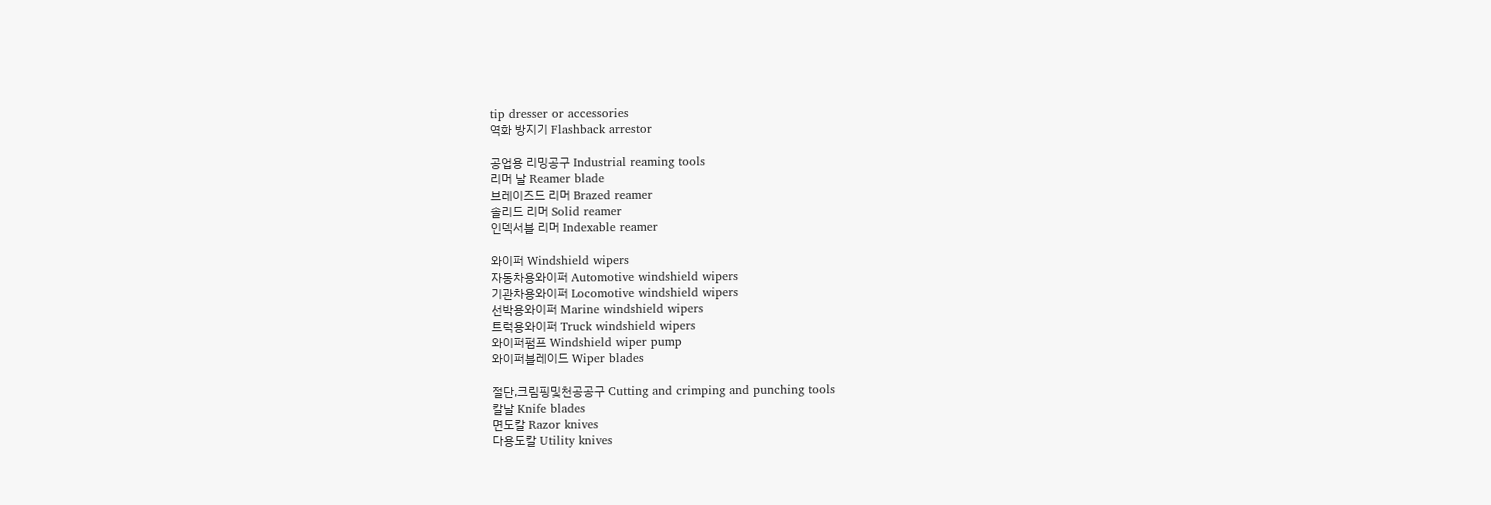tip dresser or accessories
역화 방지기 Flashback arrestor

공업용 리밍공구 Industrial reaming tools
리머 날 Reamer blade
브레이즈드 리머 Brazed reamer
솔리드 리머 Solid reamer
인덱서블 리머 Indexable reamer

와이퍼 Windshield wipers
자동차용와이퍼 Automotive windshield wipers
기관차용와이퍼 Locomotive windshield wipers
선박용와이퍼 Marine windshield wipers
트럭용와이퍼 Truck windshield wipers
와이퍼펌프 Windshield wiper pump
와이퍼블레이드 Wiper blades

절단,크림핑및천공공구 Cutting and crimping and punching tools
칼날 Knife blades
면도칼 Razor knives
다용도칼 Utility knives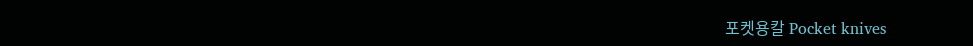포켓용칼 Pocket knives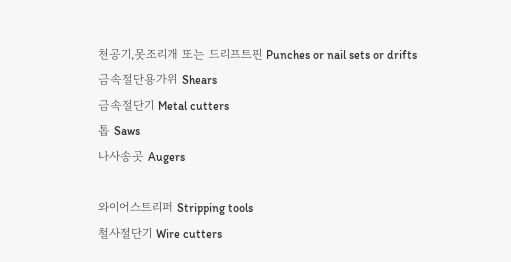천공기,못조리개 또는 드리프트핀 Punches or nail sets or drifts
금속절단용가위 Shears
금속절단기 Metal cutters
톱 Saws
나사송곳 Augers

와이어스트리퍼 Stripping tools
철사절단기 Wire cutters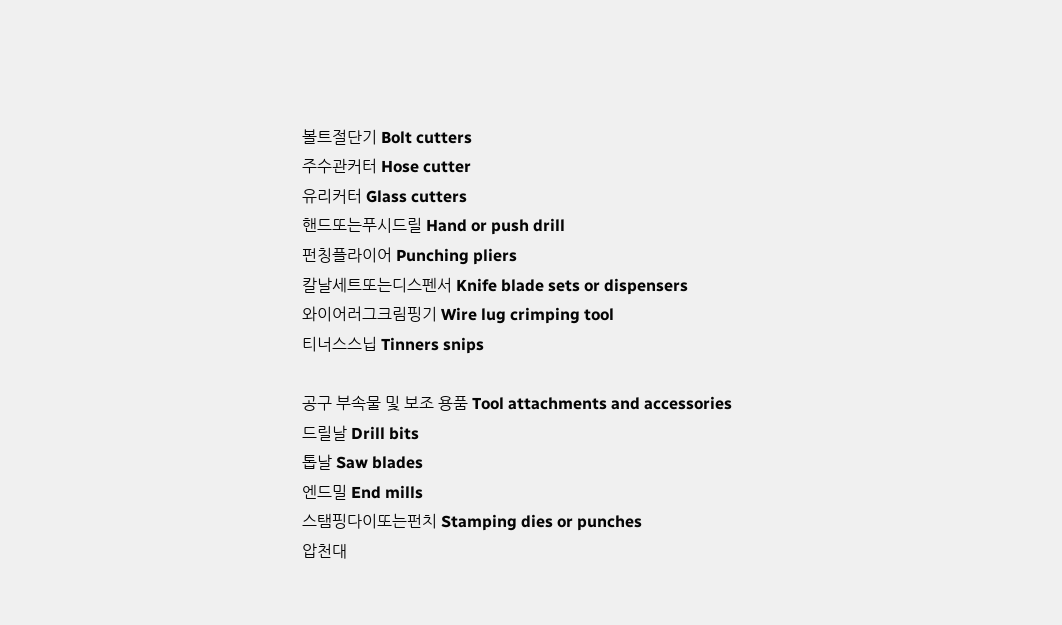볼트절단기 Bolt cutters
주수관커터 Hose cutter
유리커터 Glass cutters
핸드또는푸시드릴 Hand or push drill
펀칭플라이어 Punching pliers
칼날세트또는디스펜서 Knife blade sets or dispensers
와이어러그크림핑기 Wire lug crimping tool
티너스스닙 Tinners snips

공구 부속물 및 보조 용품 Tool attachments and accessories
드릴날 Drill bits
톱날 Saw blades
엔드밀 End mills
스탬핑다이또는펀치 Stamping dies or punches
압천대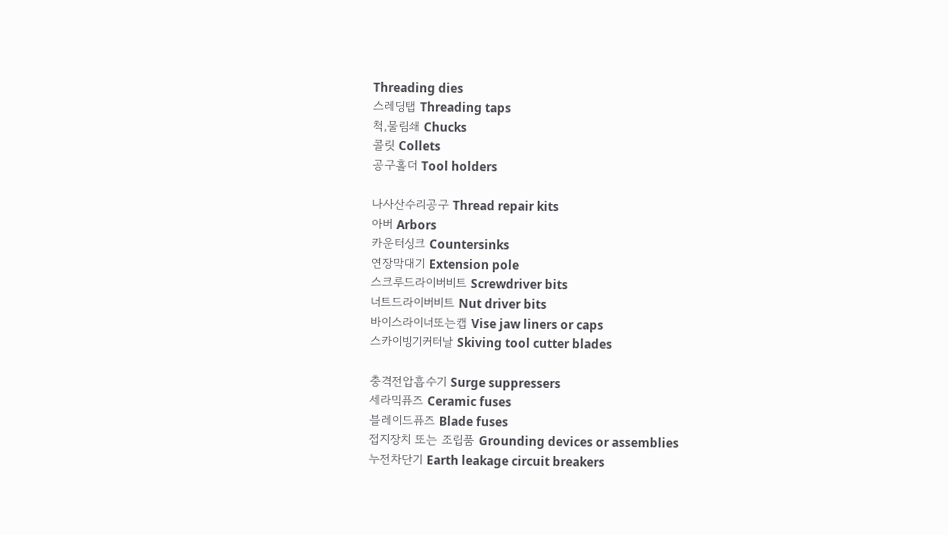Threading dies
스레딩탭 Threading taps
척,물림쇄 Chucks
콜릿 Collets
공구홀더 Tool holders

나사산수리공구 Thread repair kits
아버 Arbors
카운터싱크 Countersinks
연장막대기 Extension pole
스크루드라이버비트 Screwdriver bits
너트드라이버비트 Nut driver bits
바이스라이너또는캡 Vise jaw liners or caps
스카이빙기커터날 Skiving tool cutter blades

충격전압흡수기 Surge suppressers
세라믹퓨즈 Ceramic fuses
블레이드퓨즈 Blade fuses
접지장치 또는 조립품 Grounding devices or assemblies
누전차단기 Earth leakage circuit breakers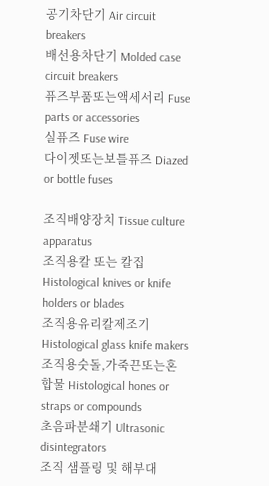공기차단기 Air circuit breakers
배선용차단기 Molded case circuit breakers
퓨즈부품또는액세서리 Fuse parts or accessories
실퓨즈 Fuse wire
다이젯또는보틀퓨즈 Diazed or bottle fuses

조직배양장치 Tissue culture apparatus
조직용칼 또는 칼집 Histological knives or knife holders or blades
조직용유리칼제조기 Histological glass knife makers
조직용숫돌,가죽끈또는혼합물 Histological hones or straps or compounds
초음파분쇄기 Ultrasonic disintegrators
조직 샘플링 및 해부대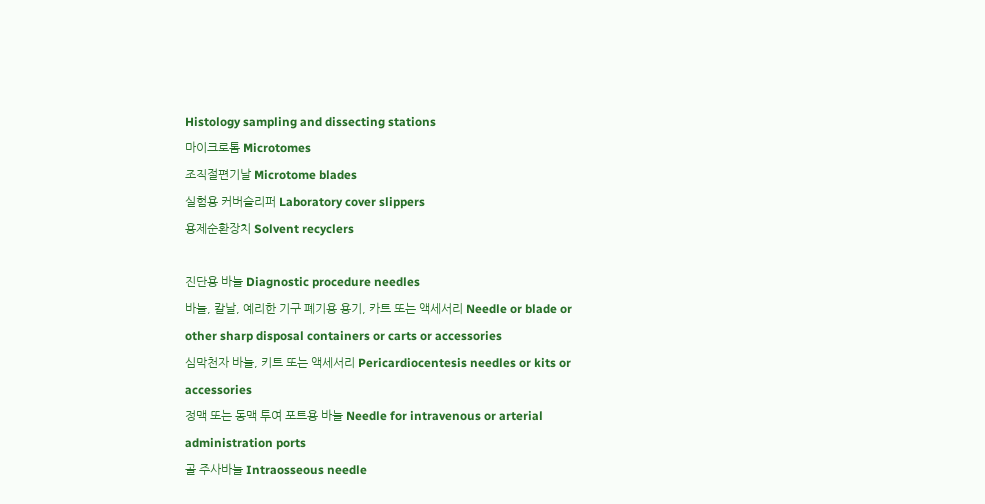Histology sampling and dissecting stations
마이크로톰 Microtomes
조직절편기날 Microtome blades
실험용 커버슬리퍼 Laboratory cover slippers
용제순환장치 Solvent recyclers

진단용 바늘 Diagnostic procedure needles
바늘, 칼날, 예리한 기구 폐기용 용기, 카트 또는 액세서리 Needle or blade or other sharp disposal containers or carts or accessories
심막천자 바늘, 키트 또는 액세서리 Pericardiocentesis needles or kits or accessories
정맥 또는 동맥 투여 포트용 바늘 Needle for intravenous or arterial administration ports
골 주사바늘 Intraosseous needle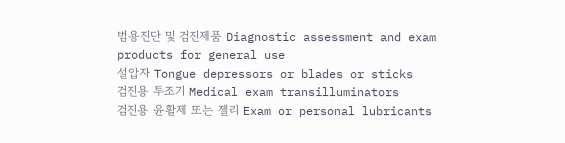범용진단 및 검진제품 Diagnostic assessment and exam products for general use
설압자 Tongue depressors or blades or sticks
검진용 투조기 Medical exam transilluminators
검진용 윤활제 또는 젤리 Exam or personal lubricants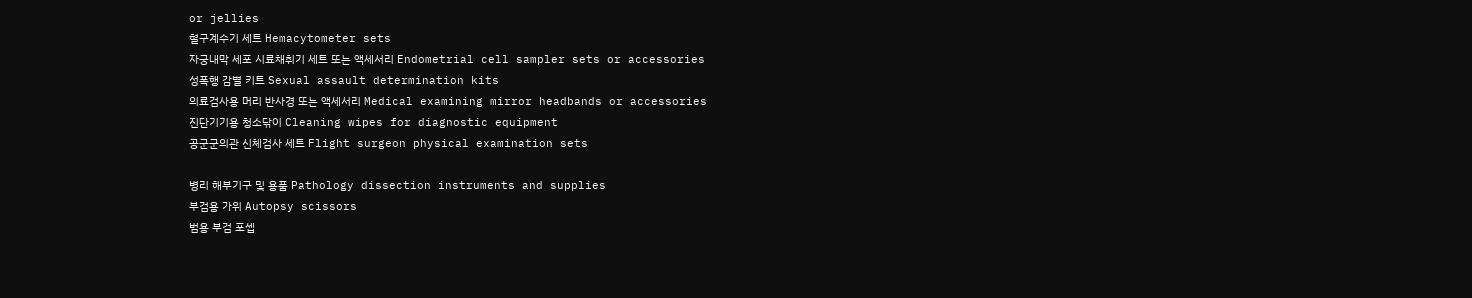or jellies
혈구계수기 세트 Hemacytometer sets
자궁내막 세포 시료채취기 세트 또는 액세서리 Endometrial cell sampler sets or accessories
성폭행 감별 키트 Sexual assault determination kits
의료검사용 머리 반사경 또는 액세서리 Medical examining mirror headbands or accessories
진단기기용 청소닦이 Cleaning wipes for diagnostic equipment
공군군의관 신체검사 세트 Flight surgeon physical examination sets

병리 해부기구 및 용품 Pathology dissection instruments and supplies
부검용 가위 Autopsy scissors
범용 부검 포셉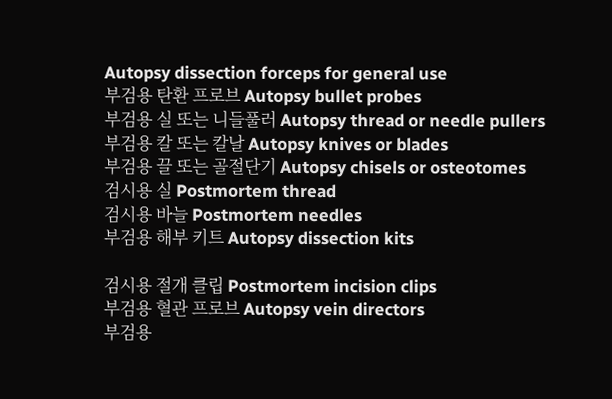Autopsy dissection forceps for general use
부검용 탄환 프로브 Autopsy bullet probes
부검용 실 또는 니들풀러 Autopsy thread or needle pullers
부검용 칼 또는 칼날 Autopsy knives or blades
부검용 끌 또는 골절단기 Autopsy chisels or osteotomes
검시용 실 Postmortem thread
검시용 바늘 Postmortem needles
부검용 해부 키트 Autopsy dissection kits

검시용 절개 클립 Postmortem incision clips
부검용 혈관 프로브 Autopsy vein directors
부검용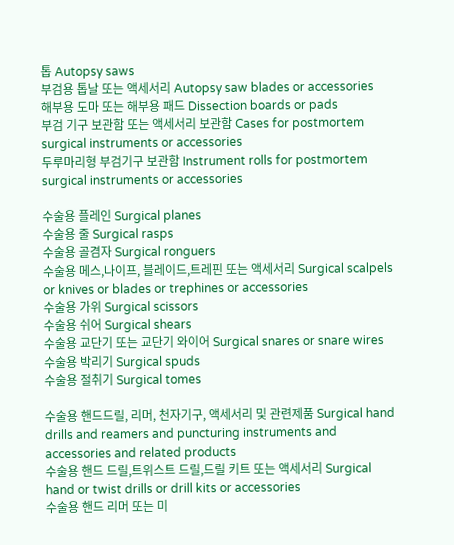톱 Autopsy saws
부검용 톱날 또는 액세서리 Autopsy saw blades or accessories
해부용 도마 또는 해부용 패드 Dissection boards or pads
부검 기구 보관함 또는 액세서리 보관함 Cases for postmortem surgical instruments or accessories
두루마리형 부검기구 보관함 Instrument rolls for postmortem surgical instruments or accessories

수술용 플레인 Surgical planes
수술용 줄 Surgical rasps
수술용 골겸자 Surgical ronguers
수술용 메스,나이프, 블레이드,트레핀 또는 액세서리 Surgical scalpels or knives or blades or trephines or accessories
수술용 가위 Surgical scissors
수술용 쉬어 Surgical shears
수술용 교단기 또는 교단기 와이어 Surgical snares or snare wires
수술용 박리기 Surgical spuds
수술용 절취기 Surgical tomes

수술용 핸드드릴, 리머, 천자기구, 액세서리 및 관련제품 Surgical hand drills and reamers and puncturing instruments and accessories and related products
수술용 핸드 드릴,트위스트 드릴,드릴 키트 또는 액세서리 Surgical hand or twist drills or drill kits or accessories
수술용 핸드 리머 또는 미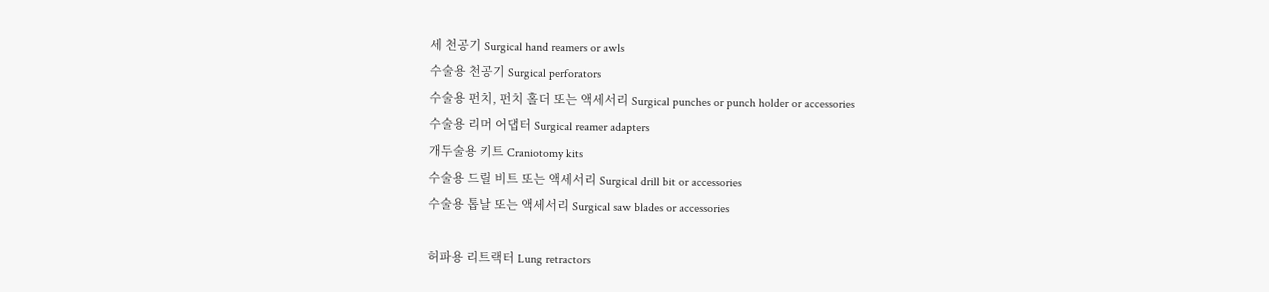세 천공기 Surgical hand reamers or awls
수술용 천공기 Surgical perforators
수술용 펀치, 펀치 홀더 또는 액세서리 Surgical punches or punch holder or accessories
수술용 리머 어댑터 Surgical reamer adapters
개두술용 키트 Craniotomy kits
수술용 드릴 비트 또는 액세서리 Surgical drill bit or accessories
수술용 톱날 또는 액세서리 Surgical saw blades or accessories

허파용 리트랙터 Lung retractors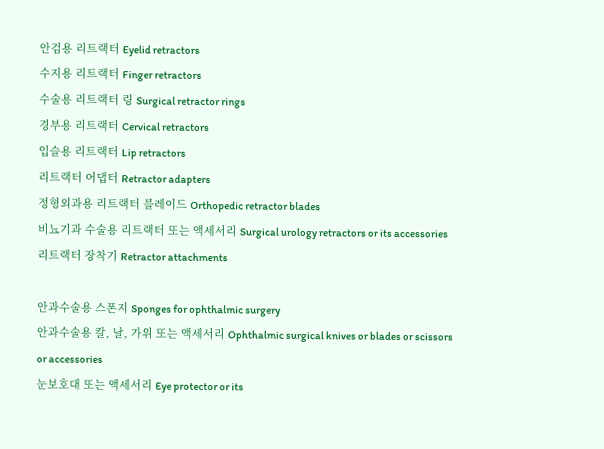안검용 리트랙터 Eyelid retractors
수지용 리트랙터 Finger retractors
수술용 리트랙터 링 Surgical retractor rings
경부용 리트랙터 Cervical retractors
입슬용 리트랙터 Lip retractors
리트랙터 어댑터 Retractor adapters
정형외과용 리트랙터 블레이드 Orthopedic retractor blades
비뇨기과 수술용 리트랙터 또는 액세서리 Surgical urology retractors or its accessories
리트랙터 장착기 Retractor attachments

안과수술용 스폰지 Sponges for ophthalmic surgery
안과수술용 칼, 날, 가위 또는 액세서리 Ophthalmic surgical knives or blades or scissors or accessories
눈보호대 또는 액세서리 Eye protector or its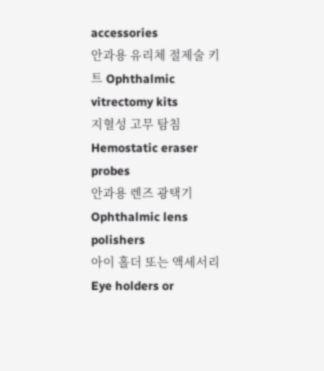accessories
안과용 유리체 절제술 키트 Ophthalmic vitrectomy kits
지혈성 고무 탐침 Hemostatic eraser probes
안과용 렌즈 광택기 Ophthalmic lens polishers
아이 홀더 또는 액세서리 Eye holders or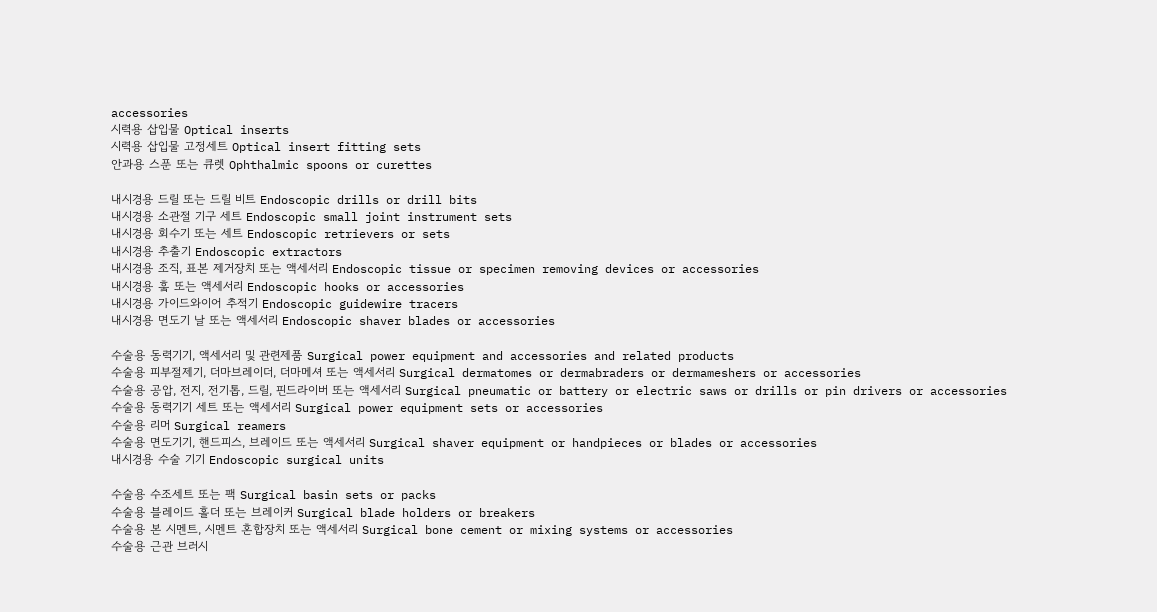accessories
시력용 삽입물 Optical inserts
시력용 삽입물 고정세트 Optical insert fitting sets
안과용 스푼 또는 큐렛 Ophthalmic spoons or curettes

내시경용 드릴 또는 드릴 비트 Endoscopic drills or drill bits
내시경용 소관절 기구 세트 Endoscopic small joint instrument sets
내시경용 회수기 또는 세트 Endoscopic retrievers or sets
내시경용 추출기 Endoscopic extractors
내시경용 조직, 표본 제거장치 또는 액세서리 Endoscopic tissue or specimen removing devices or accessories
내시경용 훜 또는 액세서리 Endoscopic hooks or accessories
내시경용 가이드와이어 추적기 Endoscopic guidewire tracers
내시경용 면도기 날 또는 액세서리 Endoscopic shaver blades or accessories

수술용 동력기기, 액세서리 및 관련제품 Surgical power equipment and accessories and related products
수술용 피부절제기, 더마브레이더, 더마메셔 또는 액세서리 Surgical dermatomes or dermabraders or dermameshers or accessories
수술용 공압, 전지, 전기톱, 드릴, 핀드라이버 또는 액세서리 Surgical pneumatic or battery or electric saws or drills or pin drivers or accessories
수술용 동력기기 세트 또는 액세서리 Surgical power equipment sets or accessories
수술용 리머 Surgical reamers
수술용 면도기기, 핸드피스, 브레이드 또는 액세서리 Surgical shaver equipment or handpieces or blades or accessories
내시경용 수술 기기 Endoscopic surgical units

수술용 수조세트 또는 팩 Surgical basin sets or packs
수술용 블레이드 홀더 또는 브레이커 Surgical blade holders or breakers
수술용 본 시멘트, 시멘트 혼합장치 또는 액세서리 Surgical bone cement or mixing systems or accessories
수술용 근관 브러시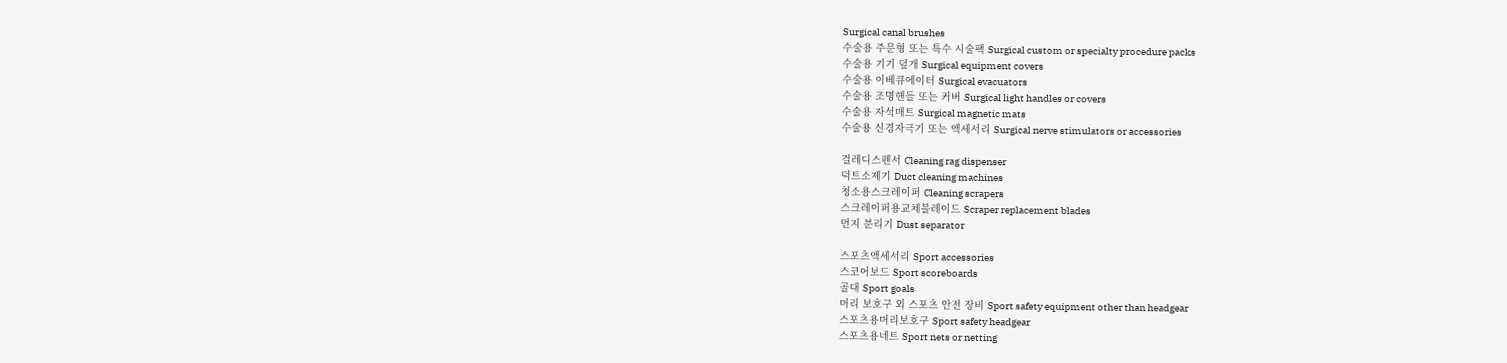Surgical canal brushes
수술용 주문형 또는 특수 시술팩 Surgical custom or specialty procedure packs
수술용 기기 덮개 Surgical equipment covers
수술용 이베큐에이터 Surgical evacuators
수술용 조명핸들 또는 커버 Surgical light handles or covers
수술용 자석매트 Surgical magnetic mats
수술용 신경자극기 또는 액세서리 Surgical nerve stimulators or accessories

걸레디스펜서 Cleaning rag dispenser
덕트소제기 Duct cleaning machines
청소용스크레이퍼 Cleaning scrapers
스크레이퍼용교체블레이드 Scraper replacement blades
먼지 분리기 Dust separator

스포츠액세서리 Sport accessories
스코어보드 Sport scoreboards
골대 Sport goals
머리 보호구 외 스포츠 안전 장비 Sport safety equipment other than headgear
스포츠용머리보호구 Sport safety headgear
스포츠용네트 Sport nets or netting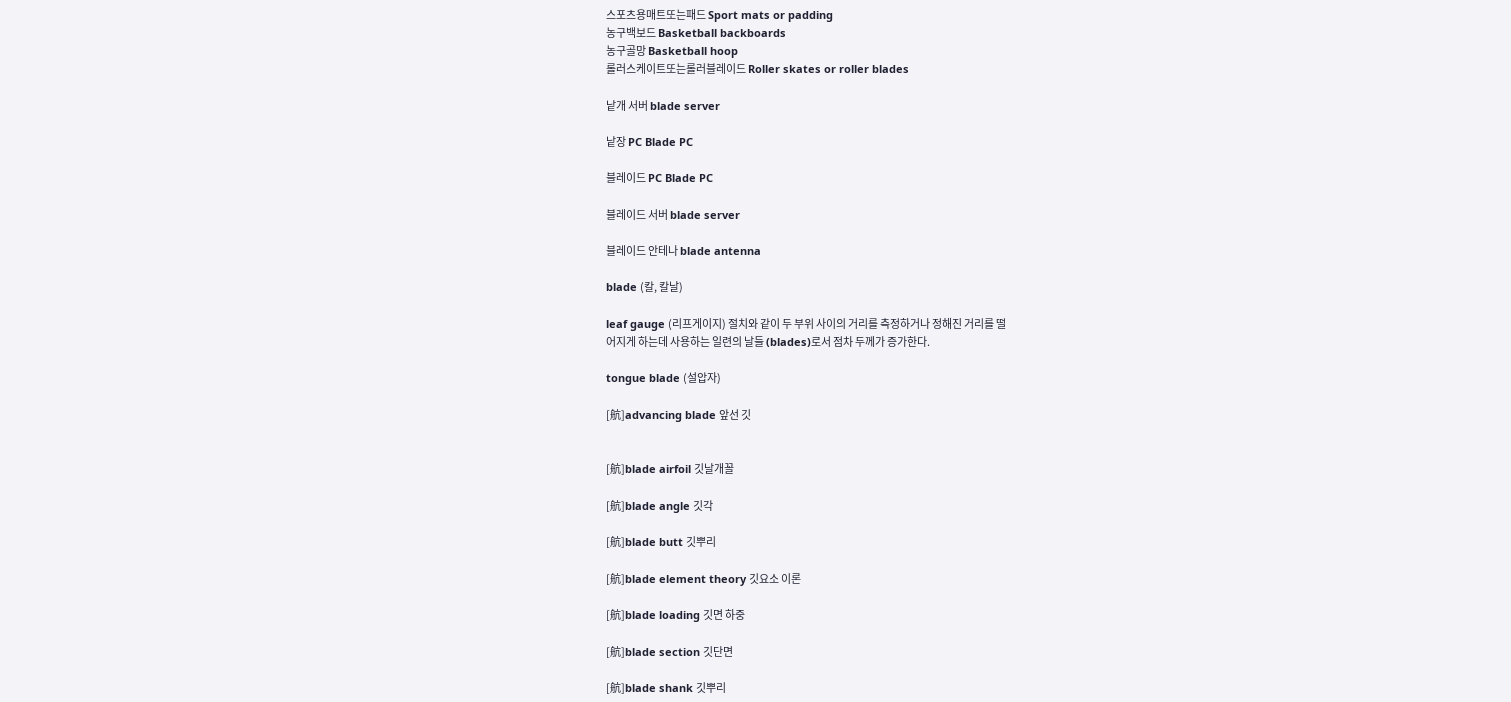스포츠용매트또는패드 Sport mats or padding
농구백보드 Basketball backboards
농구골망 Basketball hoop
롤러스케이트또는롤러블레이드 Roller skates or roller blades

낱개 서버 blade server

낱장 PC Blade PC

블레이드 PC Blade PC

블레이드 서버 blade server

블레이드 안테나 blade antenna

blade (칼, 칼날)

leaf gauge (리프게이지) 절치와 같이 두 부위 사이의 거리를 측정하거나 정해진 거리를 떨
어지게 하는데 사용하는 일련의 날들 (blades)로서 점차 두께가 증가한다.

tongue blade (설압자)

[航]advancing blade 앞선 깃


[航]blade airfoil 깃날개꼴

[航]blade angle 깃각

[航]blade butt 깃뿌리

[航]blade element theory 깃요소 이론

[航]blade loading 깃면 하중

[航]blade section 깃단면

[航]blade shank 깃뿌리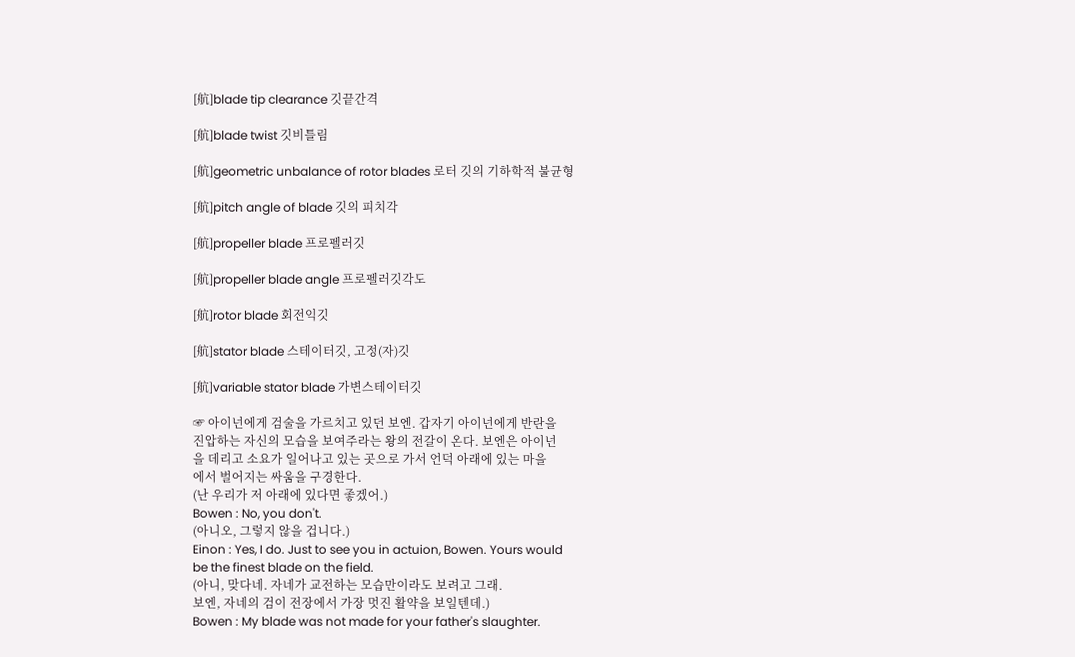[航]blade tip clearance 깃끝간격

[航]blade twist 깃비틀림

[航]geometric unbalance of rotor blades 로터 깃의 기하학적 불균형

[航]pitch angle of blade 깃의 피치각

[航]propeller blade 프로펠러깃

[航]propeller blade angle 프로펠러깃각도

[航]rotor blade 회전익깃

[航]stator blade 스테이터깃, 고정(자)깃

[航]variable stator blade 가변스테이터깃

☞ 아이넌에게 검술을 가르치고 있던 보엔. 갑자기 아이넌에게 반란을
진압하는 자신의 모습을 보여주라는 왕의 전갈이 온다. 보엔은 아이넌
을 데리고 소요가 일어나고 있는 곳으로 가서 언덕 아래에 있는 마을
에서 벌어지는 싸움을 구경한다.
(난 우리가 저 아래에 있다면 좋겠어.)
Bowen : No, you don't.
(아니오, 그렇지 않을 겁니다.)
Einon : Yes, I do. Just to see you in actuion, Bowen. Yours would
be the finest blade on the field.
(아니, 맞다네. 자네가 교전하는 모습만이라도 보려고 그래.
보엔, 자네의 검이 전장에서 가장 멋진 활약을 보일텐데.)
Bowen : My blade was not made for your father's slaughter.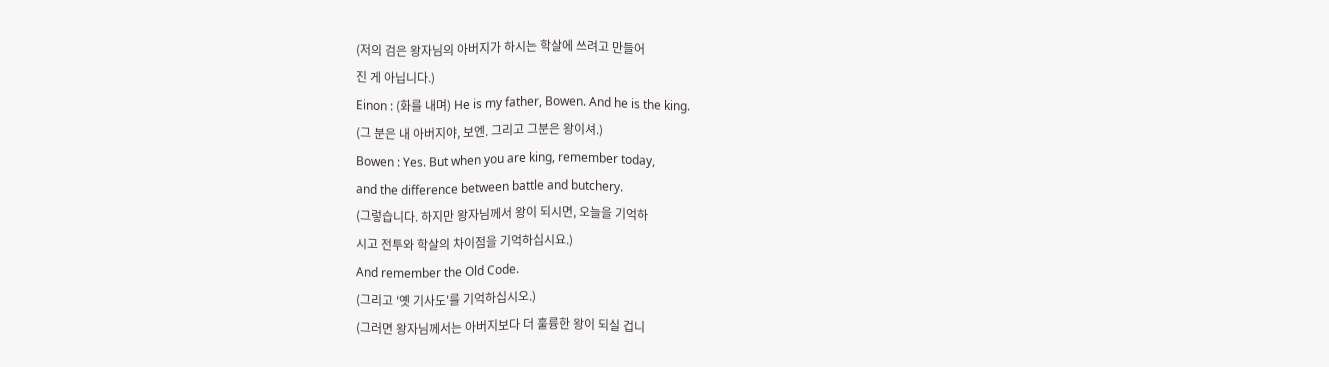(저의 검은 왕자님의 아버지가 하시는 학살에 쓰려고 만들어
진 게 아닙니다.)
Einon : (화를 내며) He is my father, Bowen. And he is the king.
(그 분은 내 아버지야, 보엔. 그리고 그분은 왕이셔.)
Bowen : Yes. But when you are king, remember today,
and the difference between battle and butchery.
(그렇습니다. 하지만 왕자님께서 왕이 되시면, 오늘을 기억하
시고 전투와 학살의 차이점을 기억하십시요.)
And remember the Old Code.
(그리고 '옛 기사도'를 기억하십시오.)
(그러면 왕자님께서는 아버지보다 더 훌륭한 왕이 되실 겁니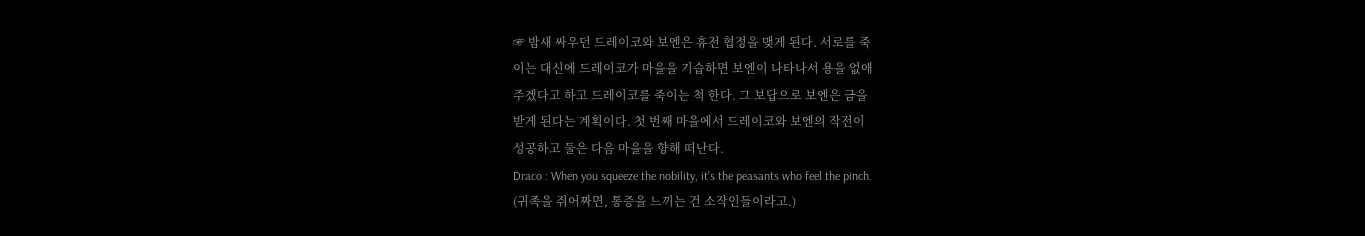☞ 밤새 싸우던 드레이코와 보엔은 휴전 협정을 맺게 된다. 서로를 죽
이는 대신에 드레이코가 마을을 기습하면 보엔이 나타나서 용을 없애
주겠다고 하고 드레이코를 죽이는 척 한다. 그 보답으로 보엔은 금을
받게 된다는 계획이다. 첫 번째 마을에서 드레이코와 보엔의 작전이
성공하고 둘은 다음 마을을 향해 떠난다.
Draco : When you squeeze the nobility, it's the peasants who feel the pinch.
(귀족을 쥐어짜면, 통증을 느끼는 건 소작인들이라고.)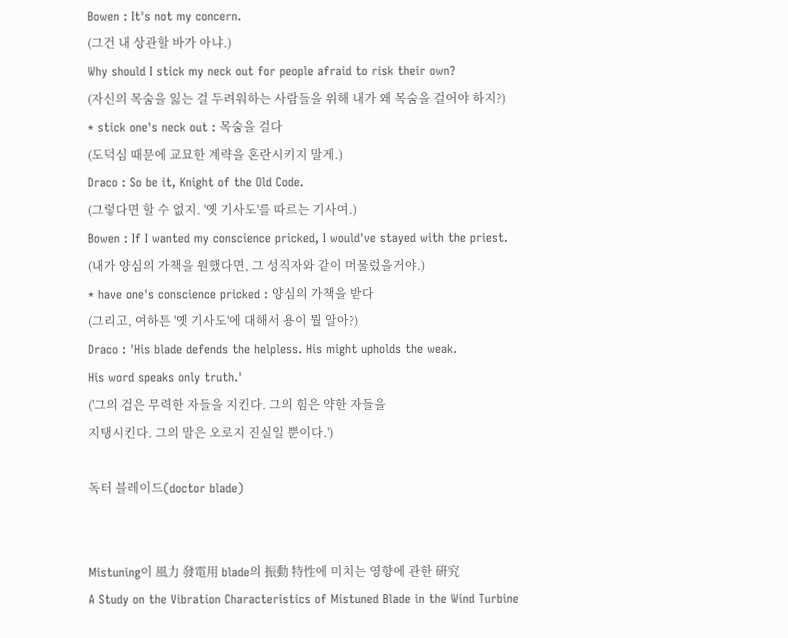Bowen : It's not my concern.
(그건 내 상관할 바가 아냐.)
Why should I stick my neck out for people afraid to risk their own?
(자신의 목숨을 잃는 걸 두려워하는 사람들을 위해 내가 왜 목숨을 걸어야 하지?)
* stick one's neck out : 목숨을 걸다
(도덕심 때문에 교묘한 계략을 혼란시키지 말게.)
Draco : So be it, Knight of the Old Code.
(그렇다면 할 수 없지. '옛 기사도'를 따르는 기사여.)
Bowen : If I wanted my conscience pricked, I would've stayed with the priest.
(내가 양심의 가책을 원했다면, 그 성직자와 같이 머물렀을거야.)
* have one's conscience pricked : 양심의 가책을 받다
(그리고, 여하튼 '옛 기사도'에 대해서 용이 뭘 알아?)
Draco : 'His blade defends the helpless. His might upholds the weak.
His word speaks only truth.'
('그의 검은 무력한 자들을 지킨다. 그의 힘은 약한 자들을
지탱시킨다. 그의 말은 오로지 진실일 뿐이다.')

독터 블레이드(doctor blade)


Mistuning이 風力 發電用 blade의 振動 特性에 미치는 영향에 관한 硏究
A Study on the Vibration Characteristics of Mistuned Blade in the Wind Turbine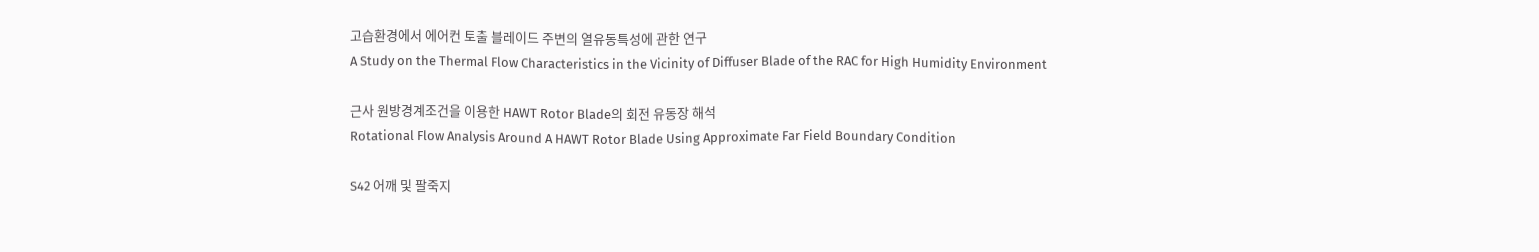고습환경에서 에어컨 토출 블레이드 주변의 열유동특성에 관한 연구
A Study on the Thermal Flow Characteristics in the Vicinity of Diffuser Blade of the RAC for High Humidity Environment

근사 원방경계조건을 이용한 HAWT Rotor Blade의 회전 유동장 해석
Rotational Flow Analysis Around A HAWT Rotor Blade Using Approximate Far Field Boundary Condition

S42 어깨 및 팔죽지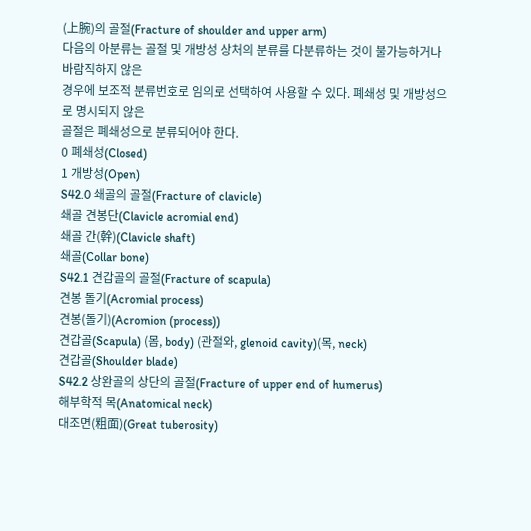(上腕)의 골절(Fracture of shoulder and upper arm)
다음의 아분류는 골절 및 개방성 상처의 분류를 다분류하는 것이 불가능하거나 바람직하지 않은
경우에 보조적 분류번호로 임의로 선택하여 사용할 수 있다. 폐쇄성 및 개방성으로 명시되지 않은
골절은 폐쇄성으로 분류되어야 한다.
0 폐쇄성(Closed)
1 개방성(Open)
S42.0 쇄골의 골절(Fracture of clavicle)
쇄골 견봉단(Clavicle acromial end)
쇄골 간(幹)(Clavicle shaft)
쇄골(Collar bone)
S42.1 견갑골의 골절(Fracture of scapula)
견봉 돌기(Acromial process)
견봉(돌기)(Acromion (process))
견갑골(Scapula) (몸, body) (관절와, glenoid cavity)(목, neck)
견갑골(Shoulder blade)
S42.2 상완골의 상단의 골절(Fracture of upper end of humerus)
해부학적 목(Anatomical neck)
대조면(粗面)(Great tuberosity)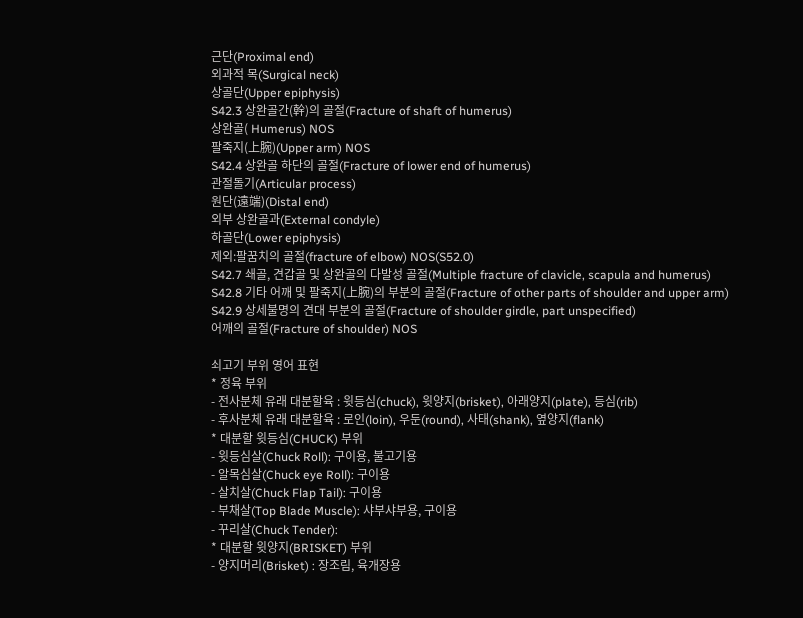근단(Proximal end)
외과적 목(Surgical neck)
상골단(Upper epiphysis)
S42.3 상완골간(幹)의 골절(Fracture of shaft of humerus)
상완골( Humerus) NOS
팔죽지(上腕)(Upper arm) NOS
S42.4 상완골 하단의 골절(Fracture of lower end of humerus)
관절돌기(Articular process)
원단(遠端)(Distal end)
외부 상완골과(External condyle)
하골단(Lower epiphysis)
제외:팔꿈치의 골절(fracture of elbow) NOS(S52.0)
S42.7 쇄골, 견갑골 및 상완골의 다발성 골절(Multiple fracture of clavicle, scapula and humerus)
S42.8 기타 어깨 및 팔죽지(上腕)의 부분의 골절(Fracture of other parts of shoulder and upper arm)
S42.9 상세불명의 견대 부분의 골절(Fracture of shoulder girdle, part unspecified)
어깨의 골절(Fracture of shoulder) NOS

쇠고기 부위 영어 표현
* 정육 부위
- 전사분체 유래 대분할육 : 윗등심(chuck), 윗양지(brisket), 아래양지(plate), 등심(rib)
- 후사분체 유래 대분할육 : 로인(loin), 우둔(round), 사태(shank), 옆양지(flank)
* 대분할 윗등심(CHUCK) 부위
- 윗등심살(Chuck Roll): 구이용, 불고기용
- 알목심살(Chuck eye Roll): 구이용
- 살치살(Chuck Flap Tail): 구이용
- 부채살(Top Blade Muscle): 샤부샤부용, 구이용
- 꾸리살(Chuck Tender):
* 대분할 윗양지(BRISKET) 부위
- 양지머리(Brisket) : 장조림, 육개장용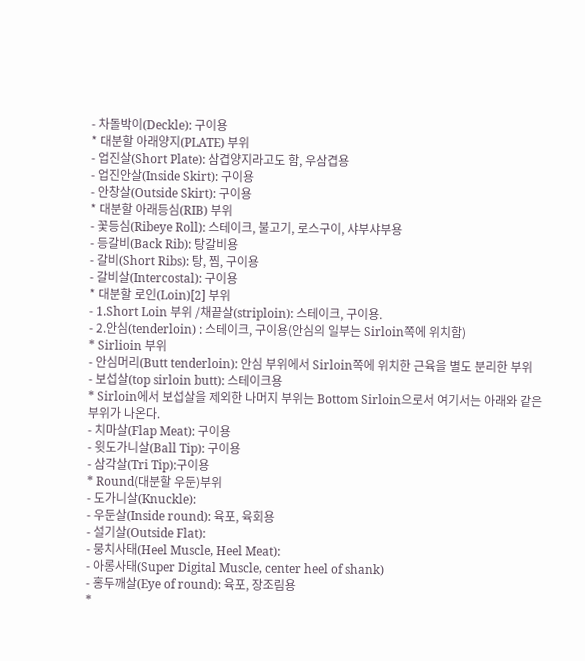- 차돌박이(Deckle): 구이용
* 대분할 아래양지(PLATE) 부위
- 업진살(Short Plate): 삼겹양지라고도 함, 우삼겹용
- 업진안살(Inside Skirt): 구이용
- 안창살(Outside Skirt): 구이용
* 대분할 아래등심(RIB) 부위
- 꽃등심(Ribeye Roll): 스테이크, 불고기, 로스구이, 샤부샤부용
- 등갈비(Back Rib): 탕갈비용
- 갈비(Short Ribs): 탕, 찜, 구이용
- 갈비살(Intercostal): 구이용
* 대분할 로인(Loin)[2] 부위
- 1.Short Loin 부위 /채끝살(striploin): 스테이크, 구이용.
- 2.안심(tenderloin) : 스테이크, 구이용(안심의 일부는 Sirloin쪽에 위치함)
* Sirlioin 부위
- 안심머리(Butt tenderloin): 안심 부위에서 Sirloin쪽에 위치한 근육을 별도 분리한 부위
- 보섭살(top sirloin butt): 스테이크용
* Sirloin에서 보섭살을 제외한 나머지 부위는 Bottom Sirloin으로서 여기서는 아래와 같은 부위가 나온다.
- 치마살(Flap Meat): 구이용
- 윗도가니살(Ball Tip): 구이용
- 삼각살(Tri Tip):구이용
* Round(대분할 우둔)부위
- 도가니살(Knuckle):
- 우둔살(Inside round): 육포, 육회용
- 설기살(Outside Flat):
- 뭉치사태(Heel Muscle, Heel Meat):
- 아롱사태(Super Digital Muscle, center heel of shank)
- 홍두깨살(Eye of round): 육포, 장조림용
*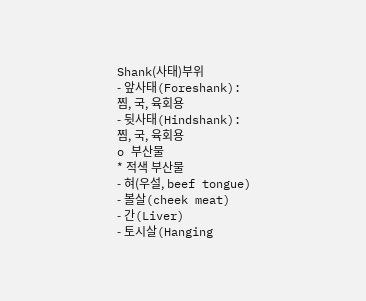Shank(사태)부위
- 앞사태(Foreshank): 찜, 국, 육회용
- 뒷사태(Hindshank): 찜, 국, 육회용
o 부산물
* 적색 부산물
- 혀(우설, beef tongue)
- 볼살(cheek meat)
- 간(Liver)
- 토시살(Hanging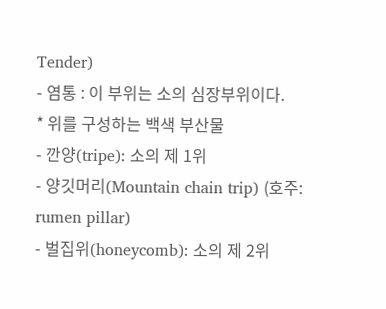Tender)
- 염통 : 이 부위는 소의 심장부위이다.
* 위를 구성하는 백색 부산물
- 깐양(tripe): 소의 제 1위
- 양깃머리(Mountain chain trip) (호주: rumen pillar)
- 벌집위(honeycomb): 소의 제 2위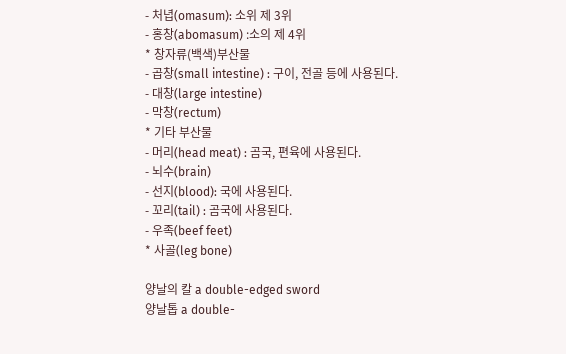- 처녑(omasum): 소위 제 3위
- 홍창(abomasum) :소의 제 4위
* 창자류(백색)부산물
- 곱창(small intestine) : 구이, 전골 등에 사용된다.
- 대창(large intestine)
- 막창(rectum)
* 기타 부산물
- 머리(head meat) : 곰국, 편육에 사용된다.
- 뇌수(brain)
- 선지(blood): 국에 사용된다.
- 꼬리(tail) : 곰국에 사용된다.
- 우족(beef feet)
* 사골(leg bone)

양날의 칼 a double-edged sword
양날톱 a double-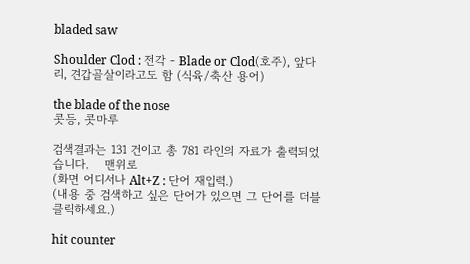bladed saw

Shoulder Clod : 전각 - Blade or Clod(호주), 앞다리, 견갑골살이라고도 함 (식육/축산 용어)

the blade of the nose
콧등, 콧마루

검색결과는 131 건이고 총 781 라인의 자료가 출력되었습니다.    맨위로
(화면 어디서나 Alt+Z : 단어 재입력.)
(내용 중 검색하고 싶은 단어가 있으면 그 단어를 더블클릭하세요.)

hit counter